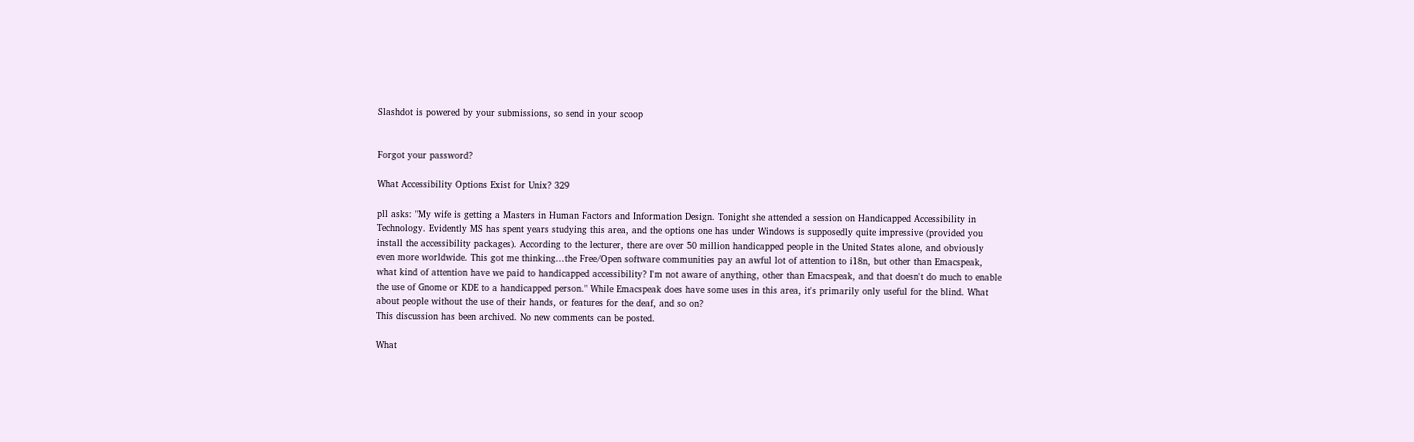Slashdot is powered by your submissions, so send in your scoop


Forgot your password?

What Accessibility Options Exist for Unix? 329

pll asks: "My wife is getting a Masters in Human Factors and Information Design. Tonight she attended a session on Handicapped Accessibility in Technology. Evidently MS has spent years studying this area, and the options one has under Windows is supposedly quite impressive (provided you install the accessibility packages). According to the lecturer, there are over 50 million handicapped people in the United States alone, and obviously even more worldwide. This got me thinking...the Free/Open software communities pay an awful lot of attention to i18n, but other than Emacspeak, what kind of attention have we paid to handicapped accessibility? I'm not aware of anything, other than Emacspeak, and that doesn't do much to enable the use of Gnome or KDE to a handicapped person." While Emacspeak does have some uses in this area, it's primarily only useful for the blind. What about people without the use of their hands, or features for the deaf, and so on?
This discussion has been archived. No new comments can be posted.

What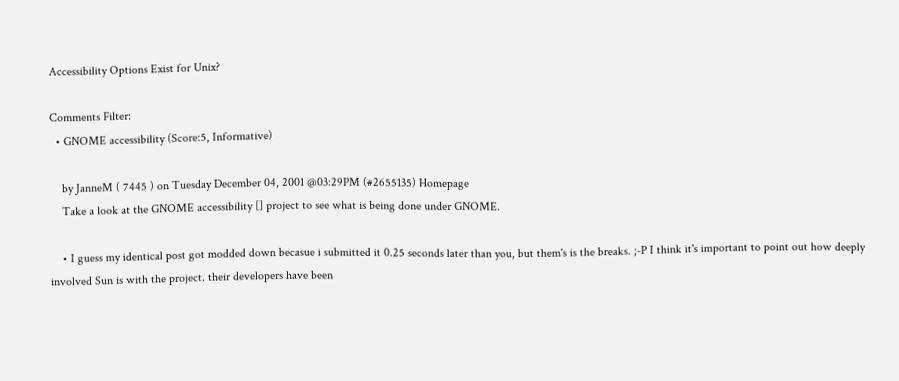Accessibility Options Exist for Unix?

Comments Filter:
  • GNOME accessibility (Score:5, Informative)

    by JanneM ( 7445 ) on Tuesday December 04, 2001 @03:29PM (#2655135) Homepage
    Take a look at the GNOME accessibility [] project to see what is being done under GNOME.

    • I guess my identical post got modded down becasue i submitted it 0.25 seconds later than you, but them's is the breaks. ;-P I think it's important to point out how deeply involved Sun is with the project. their developers have been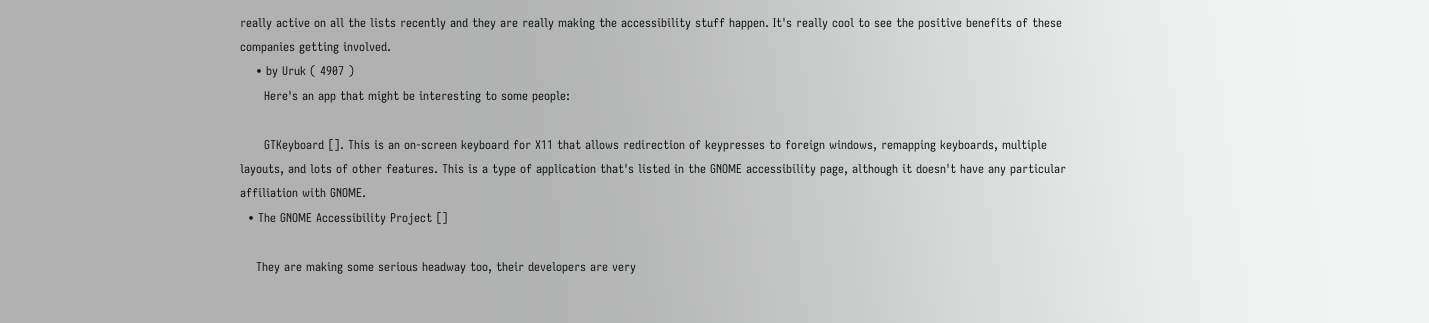really active on all the lists recently and they are really making the accessibility stuff happen. It's really cool to see the positive benefits of these companies getting involved.
    • by Uruk ( 4907 )
      Here's an app that might be interesting to some people:

      GTKeyboard []. This is an on-screen keyboard for X11 that allows redirection of keypresses to foreign windows, remapping keyboards, multiple layouts, and lots of other features. This is a type of application that's listed in the GNOME accessibility page, although it doesn't have any particular affiliation with GNOME.
  • The GNOME Accessibility Project []

    They are making some serious headway too, their developers are very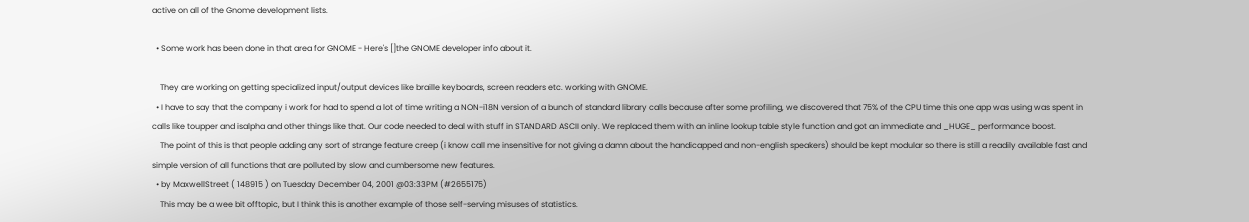active on all of the Gnome development lists.

  • Some work has been done in that area for GNOME - Here's []the GNOME developer info about it.

    They are working on getting specialized input/output devices like braille keyboards, screen readers etc. working with GNOME.
  • I have to say that the company i work for had to spend a lot of time writing a NON-i18N version of a bunch of standard library calls because after some profiling, we discovered that 75% of the CPU time this one app was using was spent in calls like toupper and isalpha and other things like that. Our code needed to deal with stuff in STANDARD ASCII only. We replaced them with an inline lookup table style function and got an immediate and _HUGE_ performance boost.
    The point of this is that people adding any sort of strange feature creep (i know call me insensitive for not giving a damn about the handicapped and non-english speakers) should be kept modular so there is still a readily available fast and simple version of all functions that are polluted by slow and cumbersome new features.
  • by MaxwellStreet ( 148915 ) on Tuesday December 04, 2001 @03:33PM (#2655175)
    This may be a wee bit offtopic, but I think this is another example of those self-serving misuses of statistics.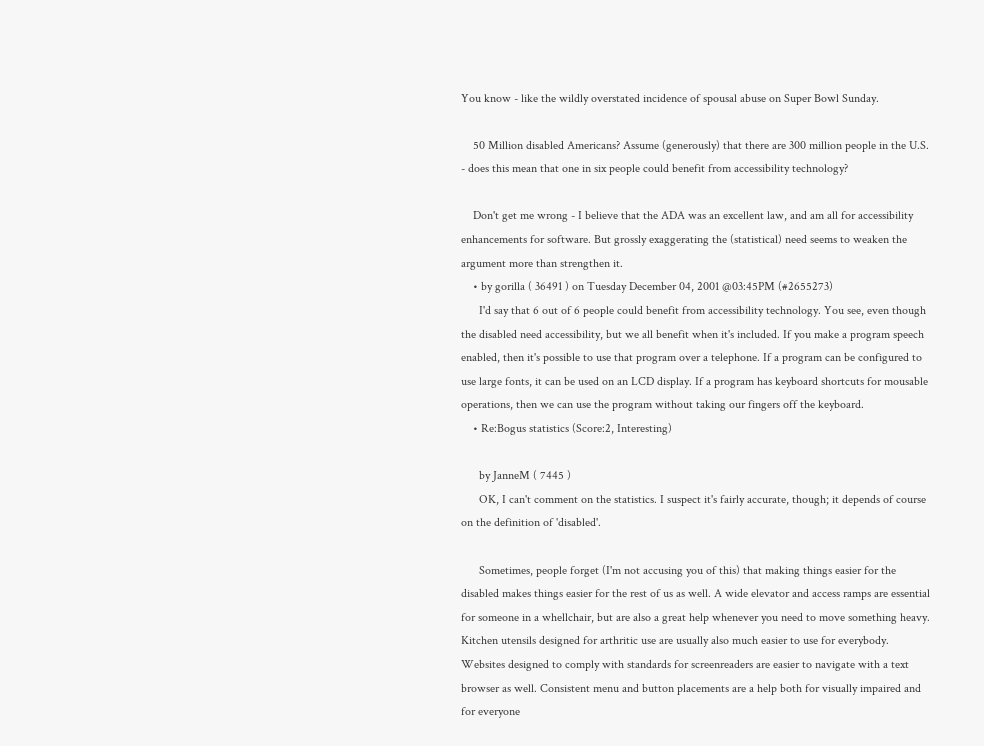You know - like the wildly overstated incidence of spousal abuse on Super Bowl Sunday.

    50 Million disabled Americans? Assume (generously) that there are 300 million people in the U.S. - does this mean that one in six people could benefit from accessibility technology?

    Don't get me wrong - I believe that the ADA was an excellent law, and am all for accessibility enhancements for software. But grossly exaggerating the (statistical) need seems to weaken the argument more than strengthen it.
    • by gorilla ( 36491 ) on Tuesday December 04, 2001 @03:45PM (#2655273)
      I'd say that 6 out of 6 people could benefit from accessibility technology. You see, even though the disabled need accessibility, but we all benefit when it's included. If you make a program speech enabled, then it's possible to use that program over a telephone. If a program can be configured to use large fonts, it can be used on an LCD display. If a program has keyboard shortcuts for mousable operations, then we can use the program without taking our fingers off the keyboard.
    • Re:Bogus statistics (Score:2, Interesting)

      by JanneM ( 7445 )
      OK, I can't comment on the statistics. I suspect it's fairly accurate, though; it depends of course on the definition of 'disabled'.

      Sometimes, people forget (I'm not accusing you of this) that making things easier for the disabled makes things easier for the rest of us as well. A wide elevator and access ramps are essential for someone in a whellchair, but are also a great help whenever you need to move something heavy. Kitchen utensils designed for arthritic use are usually also much easier to use for everybody. Websites designed to comply with standards for screenreaders are easier to navigate with a text browser as well. Consistent menu and button placements are a help both for visually impaired and for everyone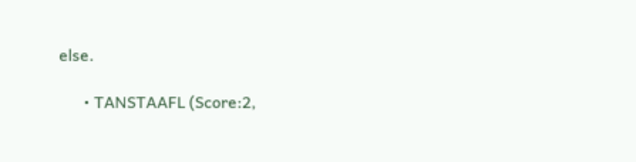else.

      • TANSTAAFL (Score:2,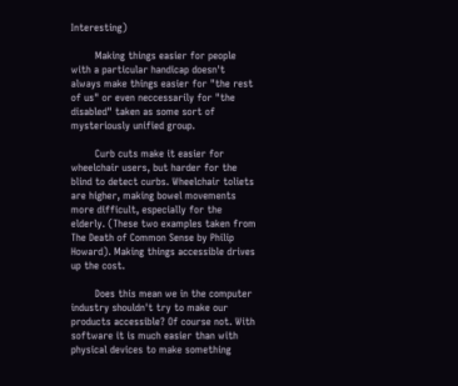Interesting)

        Making things easier for people with a particular handicap doesn't always make things easier for "the rest of us" or even neccessarily for "the disabled" taken as some sort of mysteriously unified group.

        Curb cuts make it easier for wheelchair users, but harder for the blind to detect curbs. Wheelchair toliets are higher, making bowel movements more difficult, especially for the elderly. (These two examples taken from The Death of Common Sense by Philip Howard). Making things accessible drives up the cost.

        Does this mean we in the computer industry shouldn't try to make our products accessible? Of course not. With software it is much easier than with physical devices to make something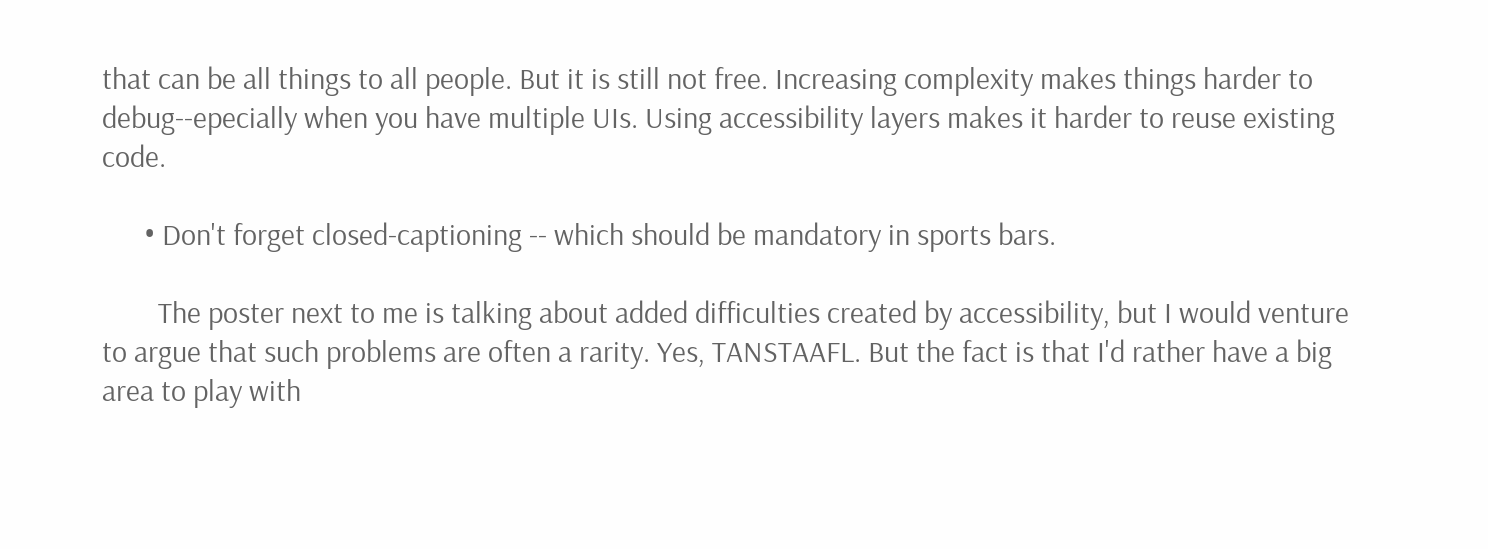that can be all things to all people. But it is still not free. Increasing complexity makes things harder to debug--epecially when you have multiple UIs. Using accessibility layers makes it harder to reuse existing code.

      • Don't forget closed-captioning -- which should be mandatory in sports bars.

        The poster next to me is talking about added difficulties created by accessibility, but I would venture to argue that such problems are often a rarity. Yes, TANSTAAFL. But the fact is that I'd rather have a big area to play with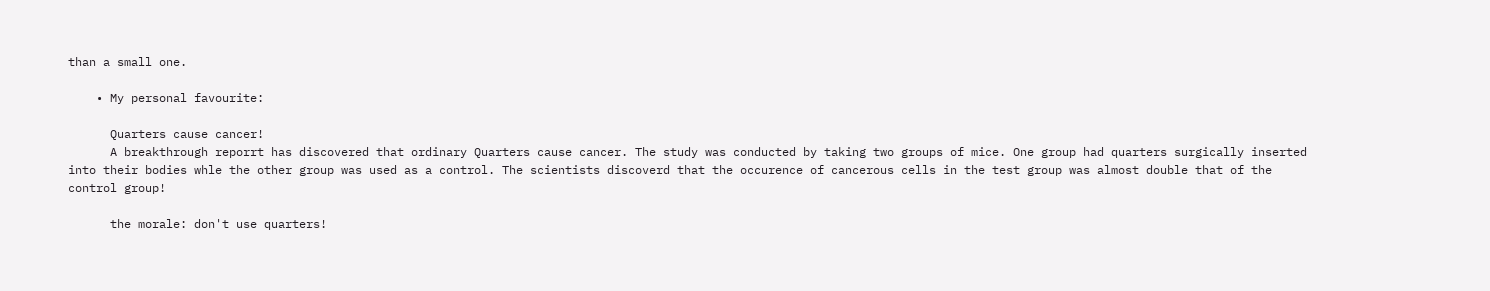than a small one.

    • My personal favourite:

      Quarters cause cancer!
      A breakthrough reporrt has discovered that ordinary Quarters cause cancer. The study was conducted by taking two groups of mice. One group had quarters surgically inserted into their bodies whle the other group was used as a control. The scientists discoverd that the occurence of cancerous cells in the test group was almost double that of the control group!

      the morale: don't use quarters!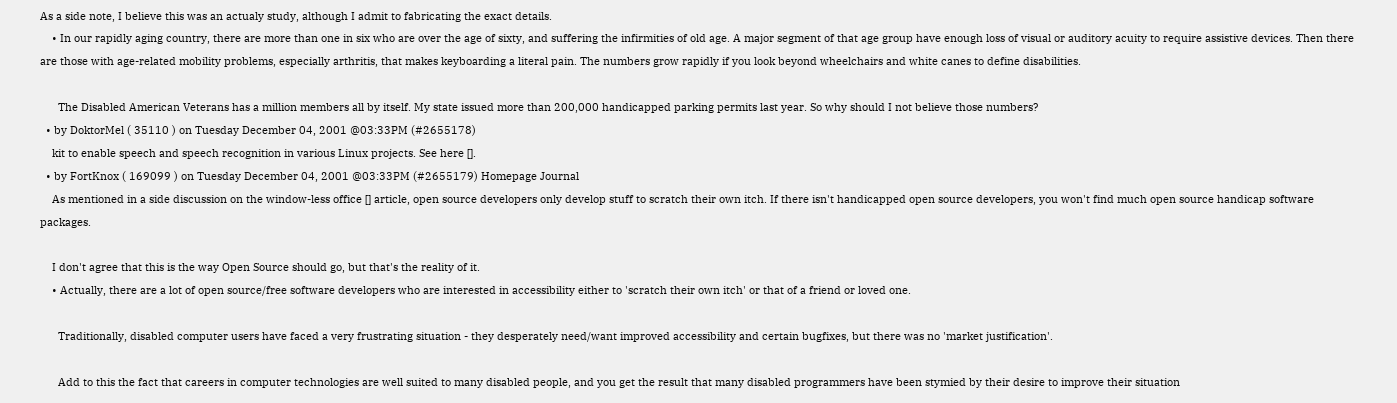As a side note, I believe this was an actualy study, although I admit to fabricating the exact details.
    • In our rapidly aging country, there are more than one in six who are over the age of sixty, and suffering the infirmities of old age. A major segment of that age group have enough loss of visual or auditory acuity to require assistive devices. Then there are those with age-related mobility problems, especially arthritis, that makes keyboarding a literal pain. The numbers grow rapidly if you look beyond wheelchairs and white canes to define disabilities.

      The Disabled American Veterans has a million members all by itself. My state issued more than 200,000 handicapped parking permits last year. So why should I not believe those numbers?
  • by DoktorMel ( 35110 ) on Tuesday December 04, 2001 @03:33PM (#2655178)
    kit to enable speech and speech recognition in various Linux projects. See here [].
  • by FortKnox ( 169099 ) on Tuesday December 04, 2001 @03:33PM (#2655179) Homepage Journal
    As mentioned in a side discussion on the window-less office [] article, open source developers only develop stuff to scratch their own itch. If there isn't handicapped open source developers, you won't find much open source handicap software packages.

    I don't agree that this is the way Open Source should go, but that's the reality of it.
    • Actually, there are a lot of open source/free software developers who are interested in accessibility either to 'scratch their own itch' or that of a friend or loved one.

      Traditionally, disabled computer users have faced a very frustrating situation - they desperately need/want improved accessibility and certain bugfixes, but there was no 'market justification'.

      Add to this the fact that careers in computer technologies are well suited to many disabled people, and you get the result that many disabled programmers have been stymied by their desire to improve their situation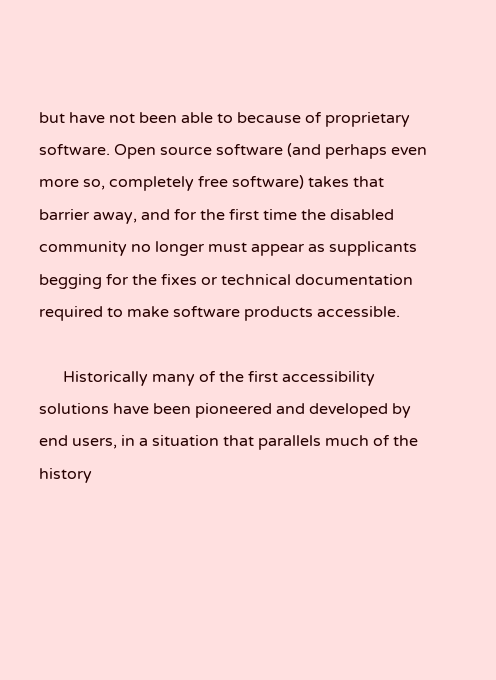but have not been able to because of proprietary software. Open source software (and perhaps even more so, completely free software) takes that barrier away, and for the first time the disabled community no longer must appear as supplicants begging for the fixes or technical documentation required to make software products accessible.

      Historically many of the first accessibility solutions have been pioneered and developed by end users, in a situation that parallels much of the history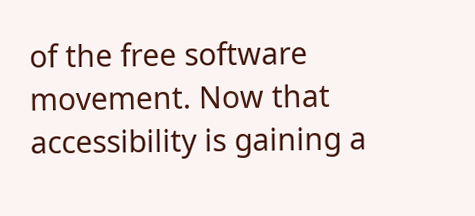of the free software movement. Now that accessibility is gaining a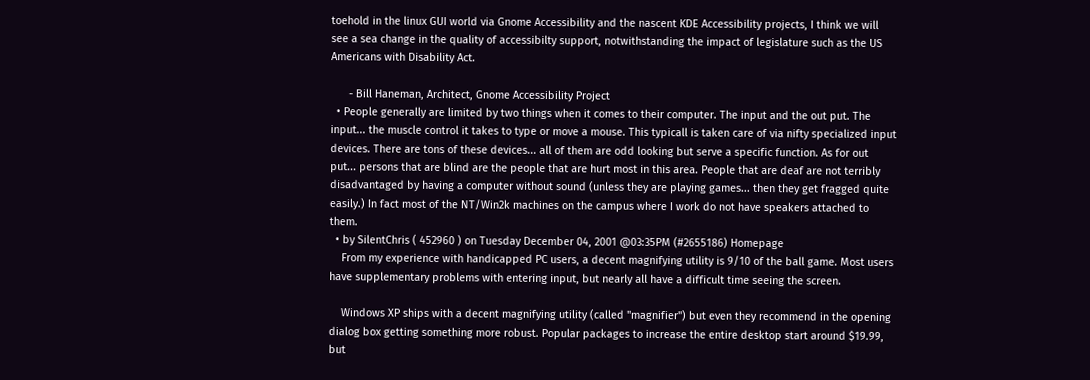toehold in the linux GUI world via Gnome Accessibility and the nascent KDE Accessibility projects, I think we will see a sea change in the quality of accessibilty support, notwithstanding the impact of legislature such as the US Americans with Disability Act.

      - Bill Haneman, Architect, Gnome Accessibility Project
  • People generally are limited by two things when it comes to their computer. The input and the out put. The input... the muscle control it takes to type or move a mouse. This typicall is taken care of via nifty specialized input devices. There are tons of these devices... all of them are odd looking but serve a specific function. As for out put... persons that are blind are the people that are hurt most in this area. People that are deaf are not terribly disadvantaged by having a computer without sound (unless they are playing games... then they get fragged quite easily.) In fact most of the NT/Win2k machines on the campus where I work do not have speakers attached to them.
  • by SilentChris ( 452960 ) on Tuesday December 04, 2001 @03:35PM (#2655186) Homepage
    From my experience with handicapped PC users, a decent magnifying utility is 9/10 of the ball game. Most users have supplementary problems with entering input, but nearly all have a difficult time seeing the screen.

    Windows XP ships with a decent magnifying utility (called "magnifier") but even they recommend in the opening dialog box getting something more robust. Popular packages to increase the entire desktop start around $19.99, but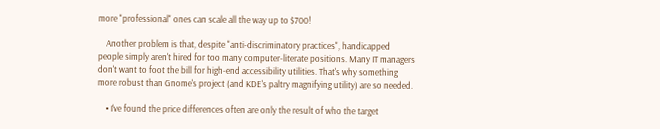more "professional" ones can scale all the way up to $700!

    Another problem is that, despite "anti-discriminatory practices", handicapped people simply aren't hired for too many computer-literate positions. Many IT managers don't want to foot the bill for high-end accessibility utilities. That's why something more robust than Gnome's project (and KDE's paltry magnifying utility) are so needed.

    • I've found the price differences often are only the result of who the target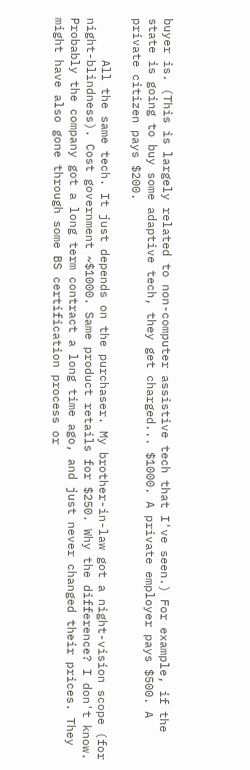buyer is. (This is largely related to non-computer assistive tech that I've seen.) For example, if the state is going to buy some adaptive tech, they get charged... $1000. A private employer pays $500. A private citizen pays $200.

      All the same tech. It just depends on the purchaser. My brother-in-law got a night-vision scope (for night-blindness). Cost government ~$1000. Same product retails for $250. Why the difference? I don't know. Probably the company got a long term contract a long time ago, and just never changed their prices. They might have also gone through some BS certification process or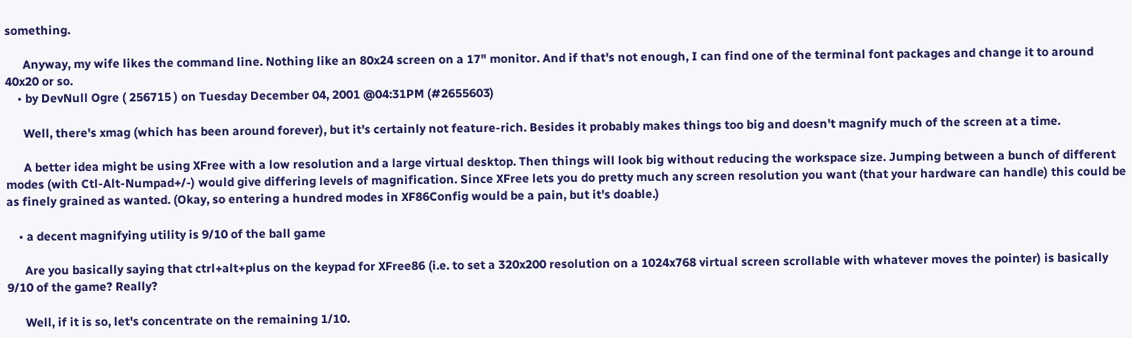something.

      Anyway, my wife likes the command line. Nothing like an 80x24 screen on a 17" monitor. And if that's not enough, I can find one of the terminal font packages and change it to around 40x20 or so.
    • by DevNull Ogre ( 256715 ) on Tuesday December 04, 2001 @04:31PM (#2655603)

      Well, there's xmag (which has been around forever), but it's certainly not feature-rich. Besides it probably makes things too big and doesn't magnify much of the screen at a time.

      A better idea might be using XFree with a low resolution and a large virtual desktop. Then things will look big without reducing the workspace size. Jumping between a bunch of different modes (with Ctl-Alt-Numpad+/-) would give differing levels of magnification. Since XFree lets you do pretty much any screen resolution you want (that your hardware can handle) this could be as finely grained as wanted. (Okay, so entering a hundred modes in XF86Config would be a pain, but it's doable.)

    • a decent magnifying utility is 9/10 of the ball game

      Are you basically saying that ctrl+alt+plus on the keypad for XFree86 (i.e. to set a 320x200 resolution on a 1024x768 virtual screen scrollable with whatever moves the pointer) is basically 9/10 of the game? Really?

      Well, if it is so, let's concentrate on the remaining 1/10.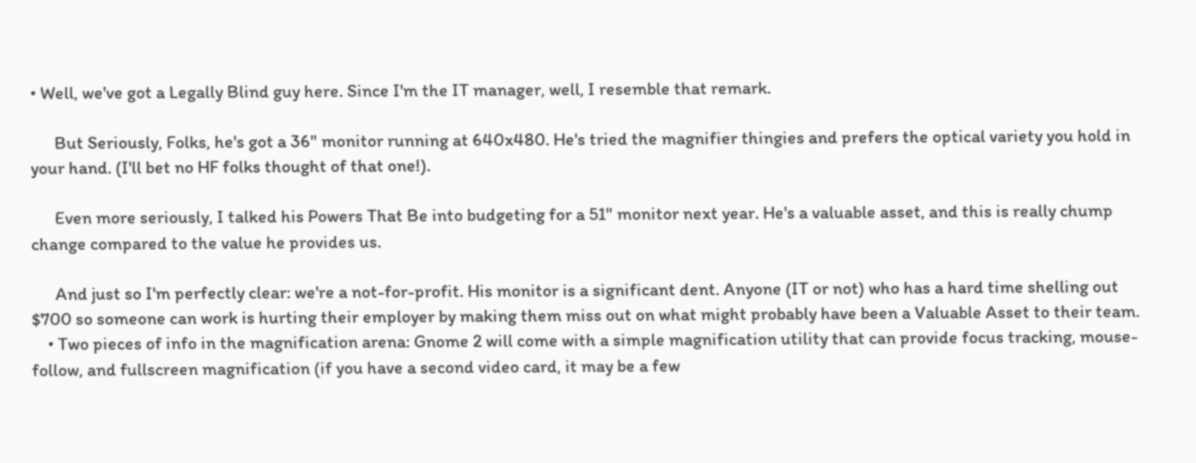• Well, we've got a Legally Blind guy here. Since I'm the IT manager, well, I resemble that remark.

      But Seriously, Folks, he's got a 36" monitor running at 640x480. He's tried the magnifier thingies and prefers the optical variety you hold in your hand. (I'll bet no HF folks thought of that one!).

      Even more seriously, I talked his Powers That Be into budgeting for a 51" monitor next year. He's a valuable asset, and this is really chump change compared to the value he provides us.

      And just so I'm perfectly clear: we're a not-for-profit. His monitor is a significant dent. Anyone (IT or not) who has a hard time shelling out $700 so someone can work is hurting their employer by making them miss out on what might probably have been a Valuable Asset to their team.
    • Two pieces of info in the magnification arena: Gnome 2 will come with a simple magnification utility that can provide focus tracking, mouse-follow, and fullscreen magnification (if you have a second video card, it may be a few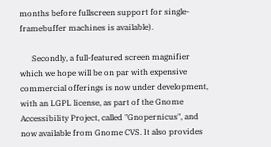months before fullscreen support for single-framebuffer machines is available).

      Secondly, a full-featured screen magnifier which we hope will be on par with expensive commercial offerings is now under development, with an LGPL license, as part of the Gnome Accessibility Project, called "Gnopernicus", and now available from Gnome CVS. It also provides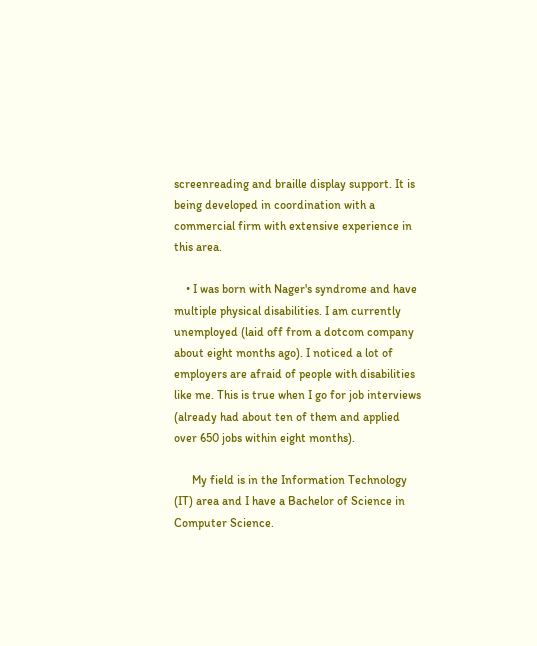screenreading and braille display support. It is being developed in coordination with a commercial firm with extensive experience in this area.

    • I was born with Nager's syndrome and have multiple physical disabilities. I am currently unemployed (laid off from a dotcom company about eight months ago). I noticed a lot of employers are afraid of people with disabilities like me. This is true when I go for job interviews (already had about ten of them and applied over 650 jobs within eight months).

      My field is in the Information Technology (IT) area and I have a Bachelor of Science in Computer Science.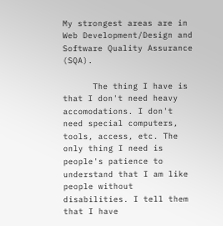My strongest areas are in Web Development/Design and Software Quality Assurance (SQA).

      The thing I have is that I don't need heavy accomodations. I don't need special computers, tools, access, etc. The only thing I need is people's patience to understand that I am like people without disabilities. I tell them that I have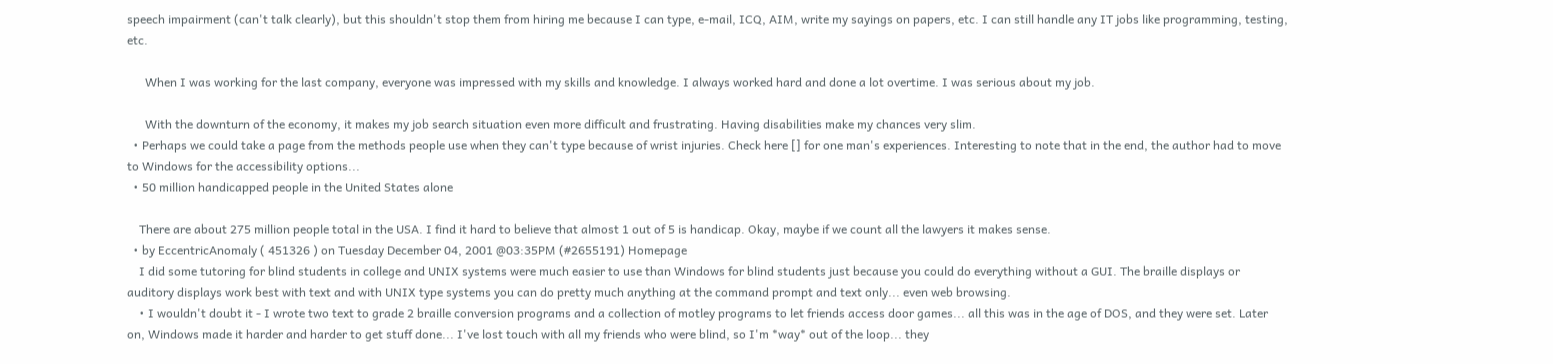speech impairment (can't talk clearly), but this shouldn't stop them from hiring me because I can type, e-mail, ICQ, AIM, write my sayings on papers, etc. I can still handle any IT jobs like programming, testing, etc.

      When I was working for the last company, everyone was impressed with my skills and knowledge. I always worked hard and done a lot overtime. I was serious about my job.

      With the downturn of the economy, it makes my job search situation even more difficult and frustrating. Having disabilities make my chances very slim.
  • Perhaps we could take a page from the methods people use when they can't type because of wrist injuries. Check here [] for one man's experiences. Interesting to note that in the end, the author had to move to Windows for the accessibility options...
  • 50 million handicapped people in the United States alone

    There are about 275 million people total in the USA. I find it hard to believe that almost 1 out of 5 is handicap. Okay, maybe if we count all the lawyers it makes sense.
  • by EccentricAnomaly ( 451326 ) on Tuesday December 04, 2001 @03:35PM (#2655191) Homepage
    I did some tutoring for blind students in college and UNIX systems were much easier to use than Windows for blind students just because you could do everything without a GUI. The braille displays or auditory displays work best with text and with UNIX type systems you can do pretty much anything at the command prompt and text only... even web browsing.
    • I wouldn't doubt it - I wrote two text to grade 2 braille conversion programs and a collection of motley programs to let friends access door games... all this was in the age of DOS, and they were set. Later on, Windows made it harder and harder to get stuff done... I've lost touch with all my friends who were blind, so I'm *way* out of the loop... they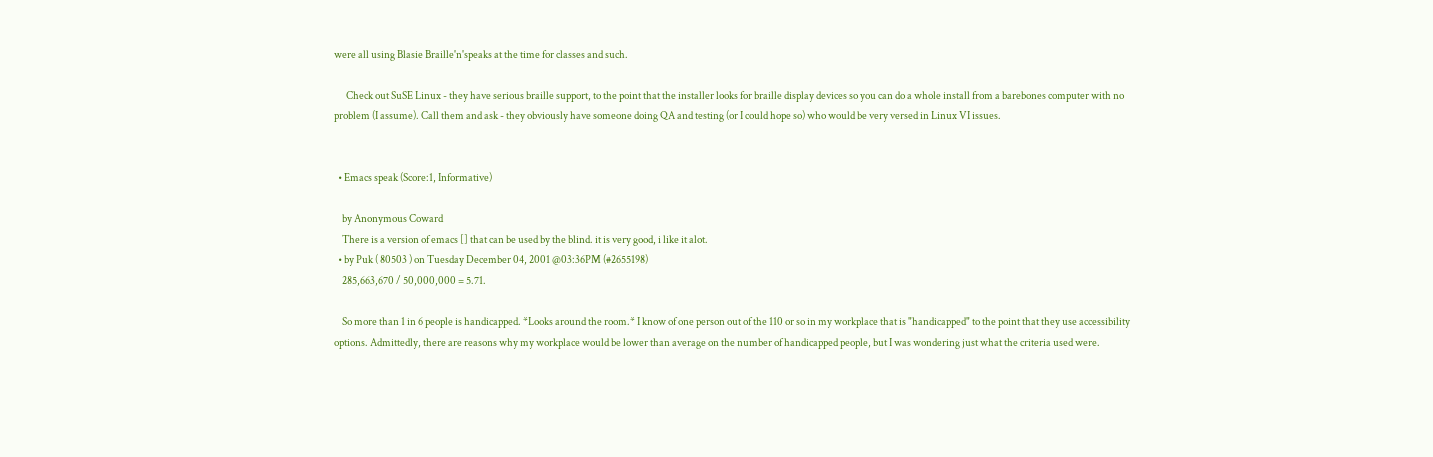were all using Blasie Braille'n'speaks at the time for classes and such.

      Check out SuSE Linux - they have serious braille support, to the point that the installer looks for braille display devices so you can do a whole install from a barebones computer with no problem (I assume). Call them and ask - they obviously have someone doing QA and testing (or I could hope so) who would be very versed in Linux VI issues.


  • Emacs speak (Score:1, Informative)

    by Anonymous Coward
    There is a version of emacs [] that can be used by the blind. it is very good, i like it alot.
  • by Puk ( 80503 ) on Tuesday December 04, 2001 @03:36PM (#2655198)
    285,663,670 / 50,000,000 = 5.71.

    So more than 1 in 6 people is handicapped. *Looks around the room.* I know of one person out of the 110 or so in my workplace that is "handicapped" to the point that they use accessibility options. Admittedly, there are reasons why my workplace would be lower than average on the number of handicapped people, but I was wondering just what the criteria used were.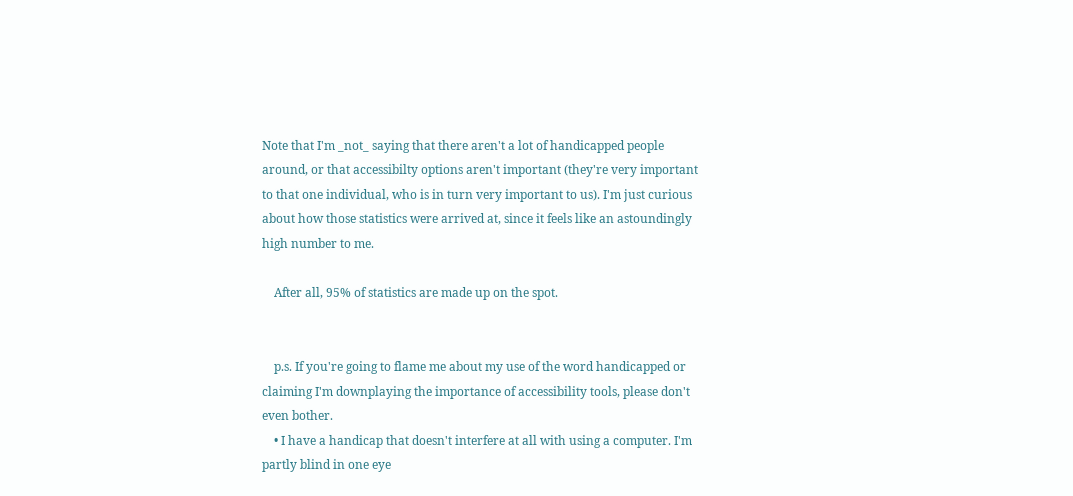Note that I'm _not_ saying that there aren't a lot of handicapped people around, or that accessibilty options aren't important (they're very important to that one individual, who is in turn very important to us). I'm just curious about how those statistics were arrived at, since it feels like an astoundingly high number to me.

    After all, 95% of statistics are made up on the spot.


    p.s. If you're going to flame me about my use of the word handicapped or claiming I'm downplaying the importance of accessibility tools, please don't even bother.
    • I have a handicap that doesn't interfere at all with using a computer. I'm partly blind in one eye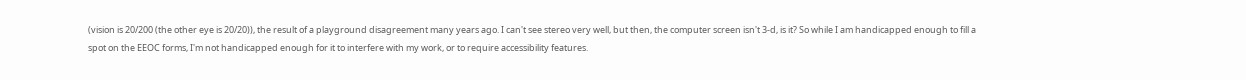(vision is 20/200 (the other eye is 20/20)), the result of a playground disagreement many years ago. I can't see stereo very well, but then, the computer screen isn't 3-d, is it? So while I am handicapped enough to fill a spot on the EEOC forms, I'm not handicapped enough for it to interfere with my work, or to require accessibility features.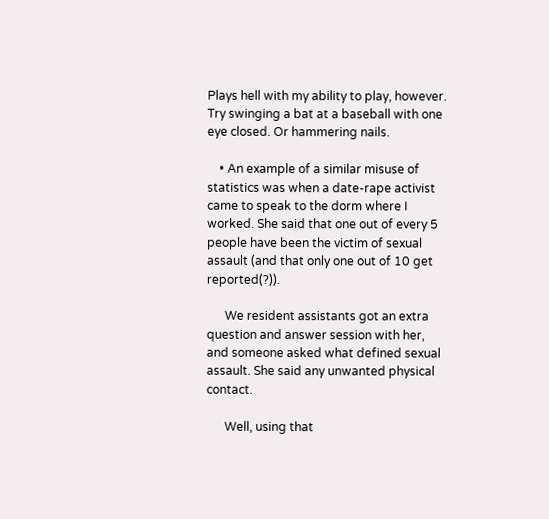Plays hell with my ability to play, however. Try swinging a bat at a baseball with one eye closed. Or hammering nails.

    • An example of a similar misuse of statistics was when a date-rape activist came to speak to the dorm where I worked. She said that one out of every 5 people have been the victim of sexual assault (and that only one out of 10 get reported(?)).

      We resident assistants got an extra question and answer session with her, and someone asked what defined sexual assault. She said any unwanted physical contact.

      Well, using that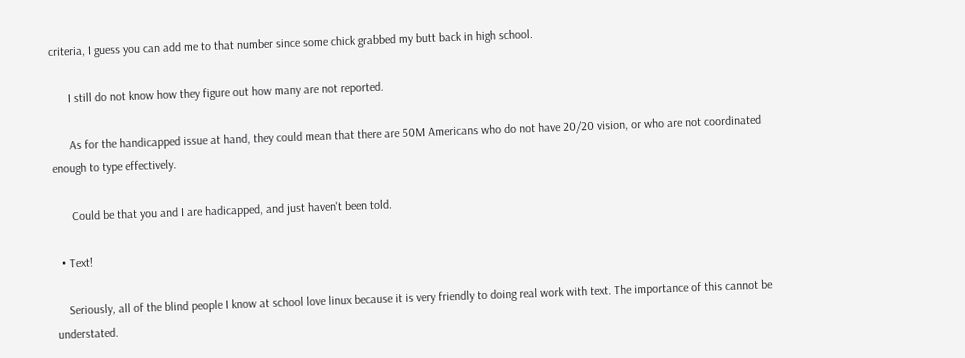criteria, I guess you can add me to that number since some chick grabbed my butt back in high school.

      I still do not know how they figure out how many are not reported.

      As for the handicapped issue at hand, they could mean that there are 50M Americans who do not have 20/20 vision, or who are not coordinated enough to type effectively.

      Could be that you and I are hadicapped, and just haven't been told.

  • Text!

    Seriously, all of the blind people I know at school love linux because it is very friendly to doing real work with text. The importance of this cannot be understated.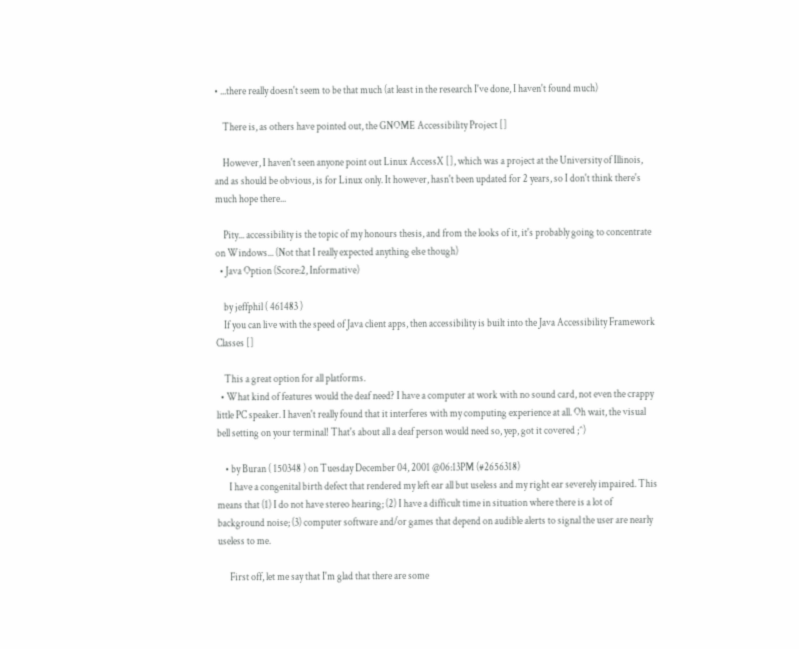• ...there really doesn't seem to be that much (at least in the research I've done, I haven't found much)

    There is, as others have pointed out, the GNOME Accessibility Project []

    However, I haven't seen anyone point out Linux AccessX [], which was a project at the University of Illinois, and as should be obvious, is for Linux only. It however, hasn't been updated for 2 years, so I don't think there's much hope there...

    Pity... accessibility is the topic of my honours thesis, and from the looks of it, it's probably going to concentrate on Windows... (Not that I really expected anything else though)
  • Java Option (Score:2, Informative)

    by jeffphil ( 461483 )
    If you can live with the speed of Java client apps, then accessibility is built into the Java Accessibility Framework Classes []

    This a great option for all platforms.
  • What kind of features would the deaf need? I have a computer at work with no sound card, not even the crappy little PC speaker. I haven't really found that it interferes with my computing experience at all. Oh wait, the visual bell setting on your terminal! That's about all a deaf person would need so, yep, got it covered ;^)

    • by Buran ( 150348 ) on Tuesday December 04, 2001 @06:13PM (#2656318)
      I have a congenital birth defect that rendered my left ear all but useless and my right ear severely impaired. This means that (1) I do not have stereo hearing; (2) I have a difficult time in situation where there is a lot of background noise; (3) computer software and/or games that depend on audible alerts to signal the user are nearly useless to me.

      First off, let me say that I'm glad that there are some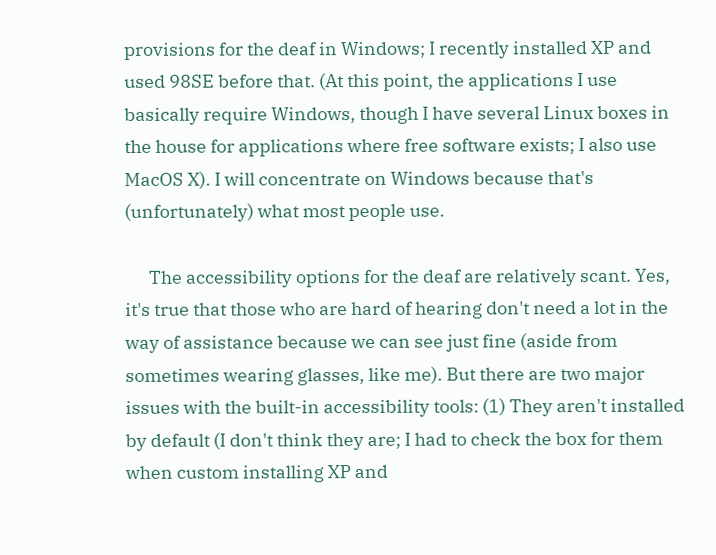provisions for the deaf in Windows; I recently installed XP and used 98SE before that. (At this point, the applications I use basically require Windows, though I have several Linux boxes in the house for applications where free software exists; I also use MacOS X). I will concentrate on Windows because that's (unfortunately) what most people use.

      The accessibility options for the deaf are relatively scant. Yes, it's true that those who are hard of hearing don't need a lot in the way of assistance because we can see just fine (aside from sometimes wearing glasses, like me). But there are two major issues with the built-in accessibility tools: (1) They aren't installed by default (I don't think they are; I had to check the box for them when custom installing XP and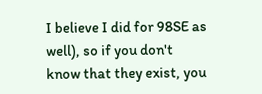I believe I did for 98SE as well), so if you don't know that they exist, you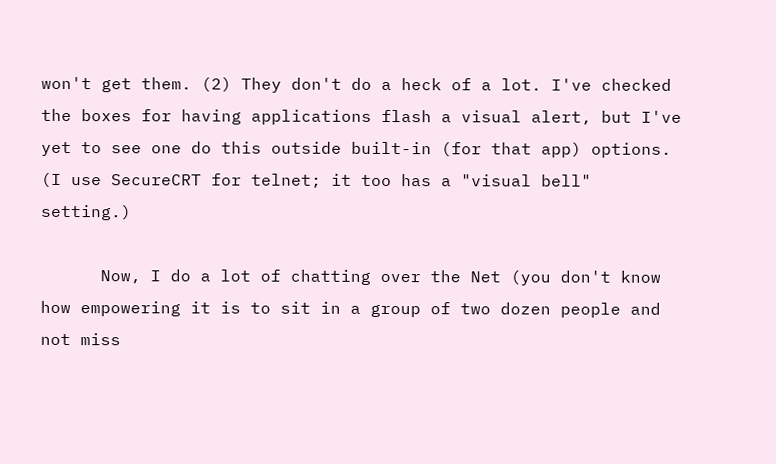won't get them. (2) They don't do a heck of a lot. I've checked the boxes for having applications flash a visual alert, but I've yet to see one do this outside built-in (for that app) options. (I use SecureCRT for telnet; it too has a "visual bell" setting.)

      Now, I do a lot of chatting over the Net (you don't know how empowering it is to sit in a group of two dozen people and not miss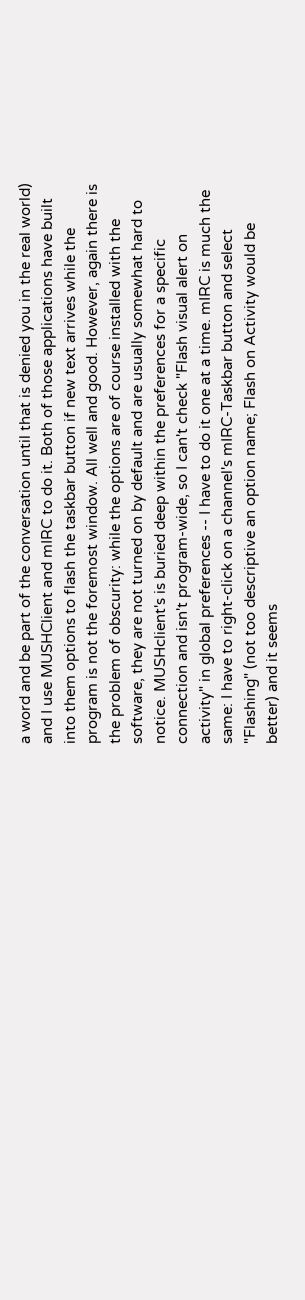a word and be part of the conversation until that is denied you in the real world) and I use MUSHClient and mIRC to do it. Both of those applications have built into them options to flash the taskbar button if new text arrives while the program is not the foremost window. All well and good. However, again there is the problem of obscurity: while the options are of course installed with the software, they are not turned on by default and are usually somewhat hard to notice. MUSHclient's is buried deep within the preferences for a specific connection and isn't program-wide, so I can't check "Flash visual alert on activity" in global preferences -- I have to do it one at a time. mIRC is much the same: I have to right-click on a channel's mIRC-Taskbar button and select "Flashing" (not too descriptive an option name; Flash on Activity would be better) and it seems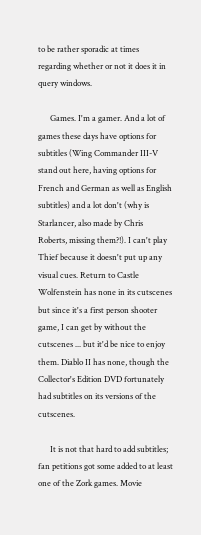to be rather sporadic at times regarding whether or not it does it in query windows.

      Games. I'm a gamer. And a lot of games these days have options for subtitles (Wing Commander III-V stand out here, having options for French and German as well as English subtitles) and a lot don't (why is Starlancer, also made by Chris Roberts, missing them?!). I can't play Thief because it doesn't put up any visual cues. Return to Castle Wolfenstein has none in its cutscenes but since it's a first person shooter game, I can get by without the cutscenes ... but it'd be nice to enjoy them. Diablo II has none, though the Collector's Edition DVD fortunately had subtitles on its versions of the cutscenes.

      It is not that hard to add subtitles; fan petitions got some added to at least one of the Zork games. Movie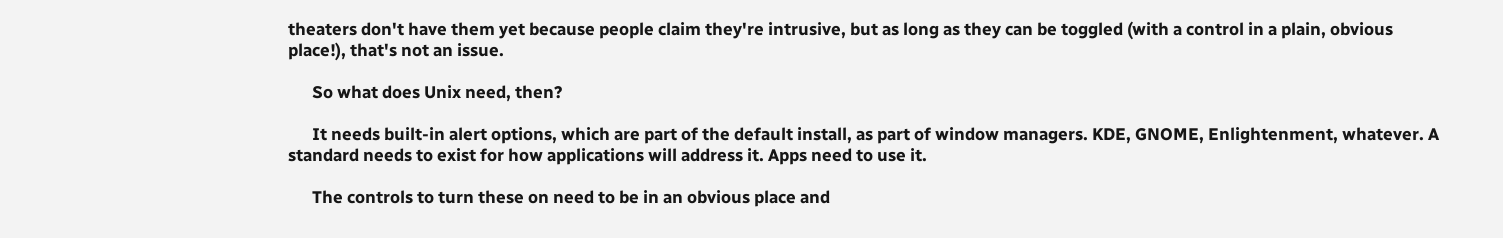theaters don't have them yet because people claim they're intrusive, but as long as they can be toggled (with a control in a plain, obvious place!), that's not an issue.

      So what does Unix need, then?

      It needs built-in alert options, which are part of the default install, as part of window managers. KDE, GNOME, Enlightenment, whatever. A standard needs to exist for how applications will address it. Apps need to use it.

      The controls to turn these on need to be in an obvious place and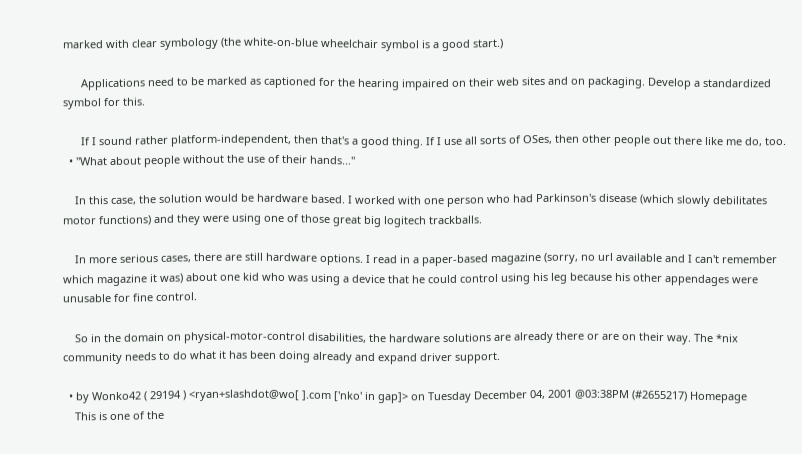marked with clear symbology (the white-on-blue wheelchair symbol is a good start.)

      Applications need to be marked as captioned for the hearing impaired on their web sites and on packaging. Develop a standardized symbol for this.

      If I sound rather platform-independent, then that's a good thing. If I use all sorts of OSes, then other people out there like me do, too.
  • "What about people without the use of their hands..."

    In this case, the solution would be hardware based. I worked with one person who had Parkinson's disease (which slowly debilitates motor functions) and they were using one of those great big logitech trackballs.

    In more serious cases, there are still hardware options. I read in a paper-based magazine (sorry, no url available and I can't remember which magazine it was) about one kid who was using a device that he could control using his leg because his other appendages were unusable for fine control.

    So in the domain on physical-motor-control disabilities, the hardware solutions are already there or are on their way. The *nix community needs to do what it has been doing already and expand driver support.

  • by Wonko42 ( 29194 ) <ryan+slashdot@wo[ ].com ['nko' in gap]> on Tuesday December 04, 2001 @03:38PM (#2655217) Homepage
    This is one of the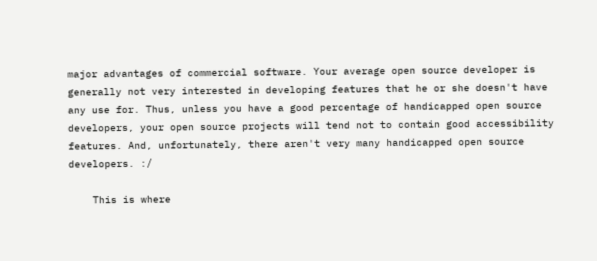major advantages of commercial software. Your average open source developer is generally not very interested in developing features that he or she doesn't have any use for. Thus, unless you have a good percentage of handicapped open source developers, your open source projects will tend not to contain good accessibility features. And, unfortunately, there aren't very many handicapped open source developers. :/

    This is where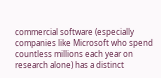commercial software (especially companies like Microsoft who spend countless millions each year on research alone) has a distinct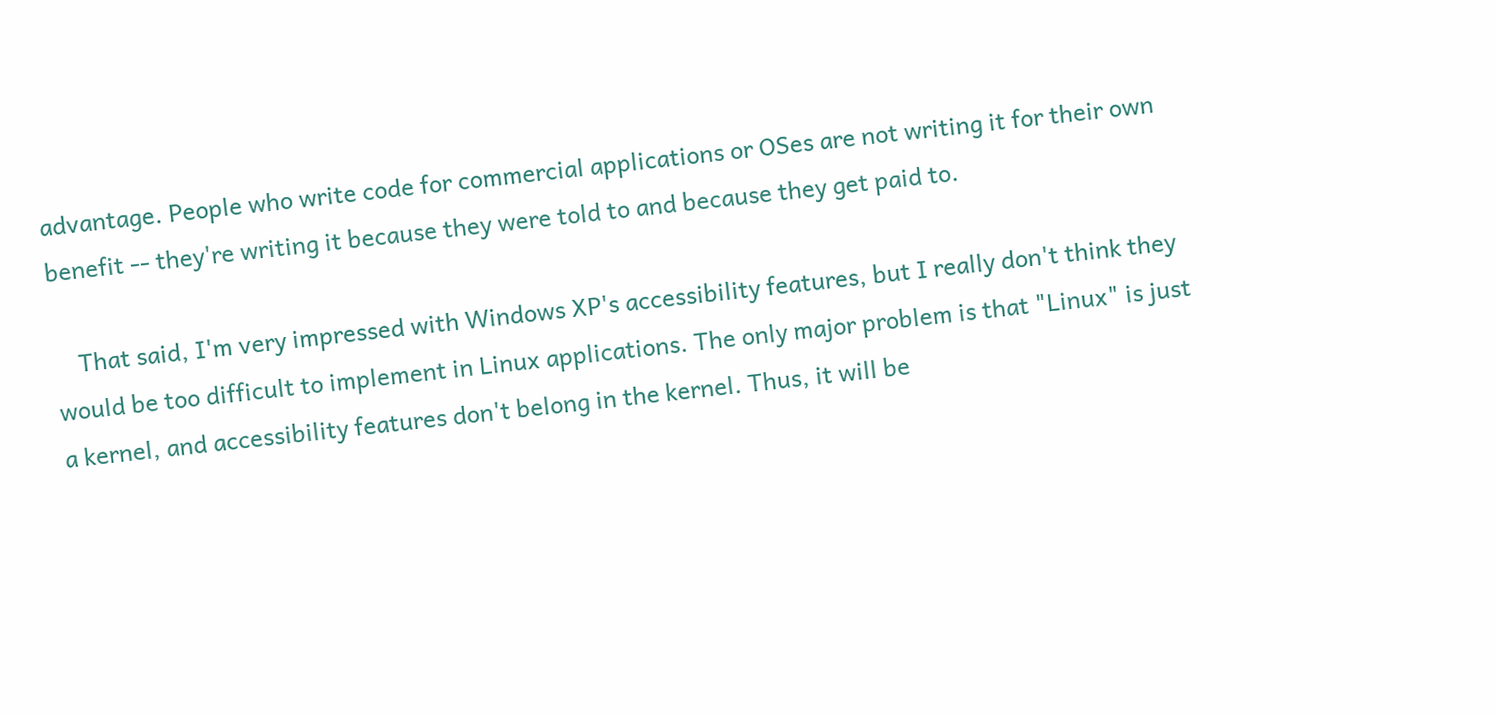advantage. People who write code for commercial applications or OSes are not writing it for their own benefit -- they're writing it because they were told to and because they get paid to.

    That said, I'm very impressed with Windows XP's accessibility features, but I really don't think they would be too difficult to implement in Linux applications. The only major problem is that "Linux" is just a kernel, and accessibility features don't belong in the kernel. Thus, it will be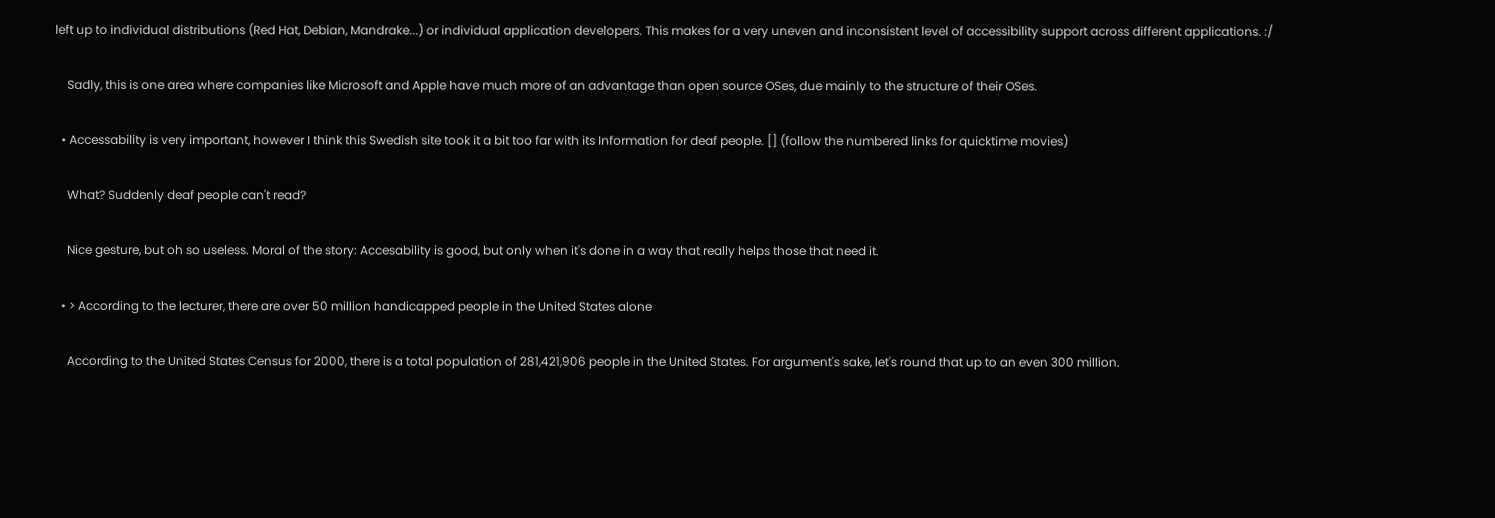left up to individual distributions (Red Hat, Debian, Mandrake...) or individual application developers. This makes for a very uneven and inconsistent level of accessibility support across different applications. :/

    Sadly, this is one area where companies like Microsoft and Apple have much more of an advantage than open source OSes, due mainly to the structure of their OSes.

  • Accessability is very important, however I think this Swedish site took it a bit too far with its Information for deaf people. [] (follow the numbered links for quicktime movies)

    What? Suddenly deaf people can't read?

    Nice gesture, but oh so useless. Moral of the story: Accesability is good, but only when it's done in a way that really helps those that need it.

  • > According to the lecturer, there are over 50 million handicapped people in the United States alone

    According to the United States Census for 2000, there is a total population of 281,421,906 people in the United States. For argument's sake, let's round that up to an even 300 million.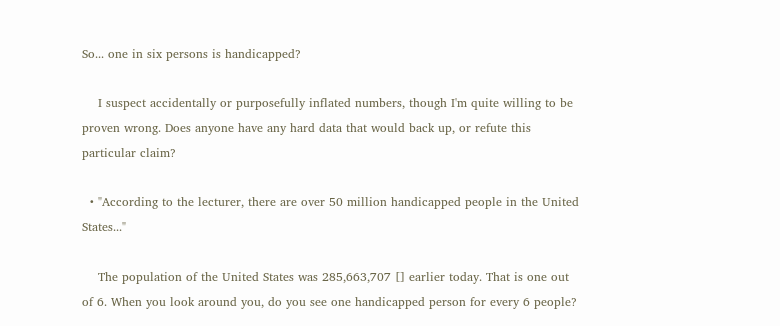So... one in six persons is handicapped?

    I suspect accidentally or purposefully inflated numbers, though I'm quite willing to be proven wrong. Does anyone have any hard data that would back up, or refute this particular claim?

  • "According to the lecturer, there are over 50 million handicapped people in the United States..."

    The population of the United States was 285,663,707 [] earlier today. That is one out of 6. When you look around you, do you see one handicapped person for every 6 people?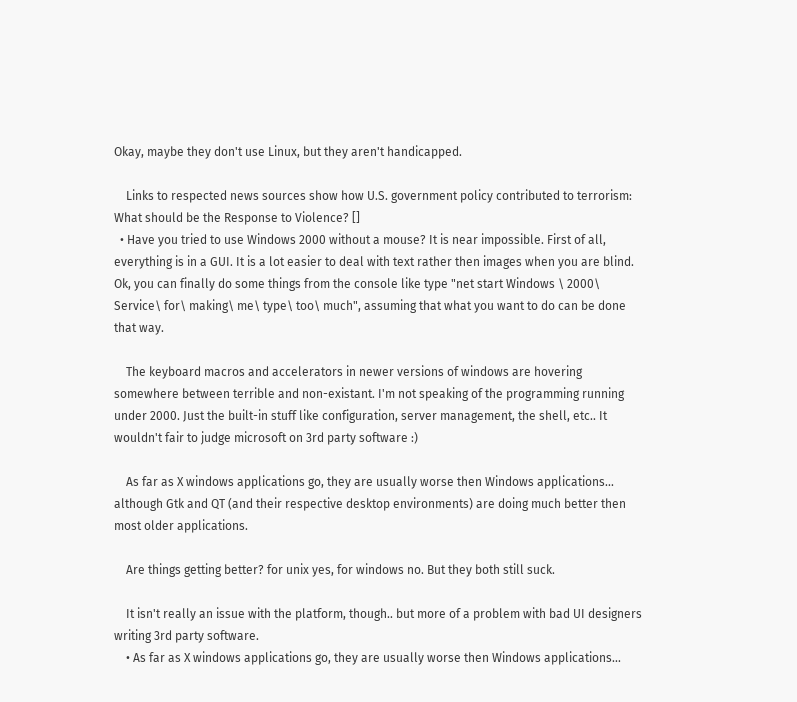Okay, maybe they don't use Linux, but they aren't handicapped.

    Links to respected news sources show how U.S. government policy contributed to terrorism: What should be the Response to Violence? []
  • Have you tried to use Windows 2000 without a mouse? It is near impossible. First of all, everything is in a GUI. It is a lot easier to deal with text rather then images when you are blind. Ok, you can finally do some things from the console like type "net start Windows \ 2000\ Service\ for\ making\ me\ type\ too\ much", assuming that what you want to do can be done that way.

    The keyboard macros and accelerators in newer versions of windows are hovering somewhere between terrible and non-existant. I'm not speaking of the programming running under 2000. Just the built-in stuff like configuration, server management, the shell, etc.. It wouldn't fair to judge microsoft on 3rd party software :)

    As far as X windows applications go, they are usually worse then Windows applications... although Gtk and QT (and their respective desktop environments) are doing much better then most older applications.

    Are things getting better? for unix yes, for windows no. But they both still suck.

    It isn't really an issue with the platform, though.. but more of a problem with bad UI designers writing 3rd party software.
    • As far as X windows applications go, they are usually worse then Windows applications...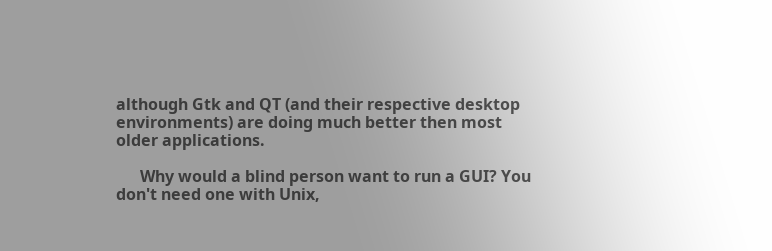although Gtk and QT (and their respective desktop environments) are doing much better then most older applications.

      Why would a blind person want to run a GUI? You don't need one with Unix,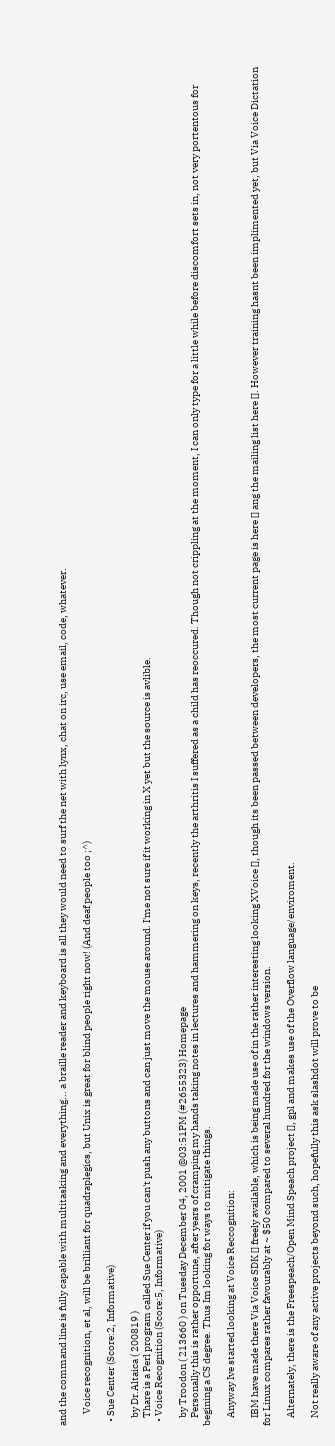and the command line is fully capable with multitasking and everything... a braille reader and keyboard is all they would need to surf the net with lynx, chat on irc, use email, code, whatever.

      Voice recognition, et al, will be brilliant for quadraplegics, but Unix is great for blind people right now! (And deaf people too ;^)

  • Sue Center (Score:2, Informative)

    by Dr.Altaica ( 200819 )
    Thare is a Perl program called Sue Center if you can't push any buttons and can just move the mouse around. I'me not sure if it working in X yet but the source is avlible.
  • Voice Recognition (Score:5, Informative)

    by Troodon ( 213660 ) on Tuesday December 04, 2001 @03:51PM (#2655323) Homepage
    Personally this is rather opportune, after years of cramping my hands taking notes in lectures and hammering on keys, recently the arthritis I suffered as a child has reoccured. Though not crippling at the moment, I can only type for a little while before discomfort sets in, not very portentous for begining a CS degree. Thus Im looking for ways to mitigate things.

    Anyway Ive started looking at Voice Reccognition:

    IBM have made there Via Voice SDK [] freely available, which is being made use of in the rather interesting looking XVoice [], though its been passed between developers, the most current page is here [] ang the mailing list here []. However training hasnt been implimented yet, but Via Voice Dictation for Linux compares rather favourably at ~ $50 compared to several hundred for the windows version.

    Alternately, there is the Freespeach/Open Mind Speach project [], gpl and makes use of the Overflow language/enviroment.

    Not really aware of any active projects beyond such, hopefully this ask slashdot will prove to be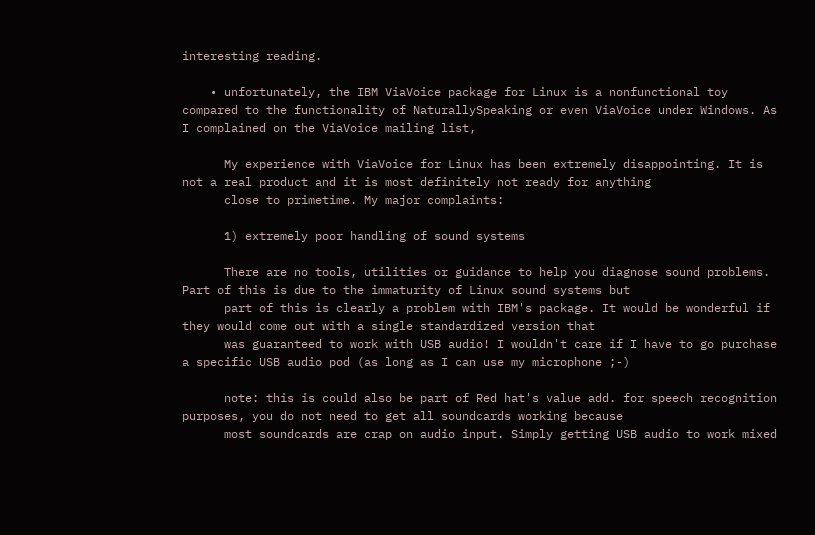interesting reading.

    • unfortunately, the IBM ViaVoice package for Linux is a nonfunctional toy compared to the functionality of NaturallySpeaking or even ViaVoice under Windows. As I complained on the ViaVoice mailing list,

      My experience with ViaVoice for Linux has been extremely disappointing. It is not a real product and it is most definitely not ready for anything
      close to primetime. My major complaints:

      1) extremely poor handling of sound systems

      There are no tools, utilities or guidance to help you diagnose sound problems. Part of this is due to the immaturity of Linux sound systems but
      part of this is clearly a problem with IBM's package. It would be wonderful if they would come out with a single standardized version that
      was guaranteed to work with USB audio! I wouldn't care if I have to go purchase a specific USB audio pod (as long as I can use my microphone ;-)

      note: this is could also be part of Red hat's value add. for speech recognition purposes, you do not need to get all soundcards working because
      most soundcards are crap on audio input. Simply getting USB audio to work mixed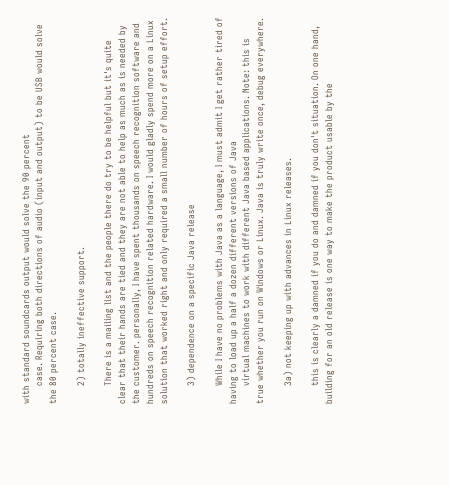with standard soundcards output would solve the 90 percent
      case. Requiring both directions of audio (input and output) to be USB would solve the 80 percent case.

      2) totally ineffective support.

      There is a mailing list and the people there do try to be helpful but it's quite clear that their hands are tied and they are not able to help as much as is needed by the customer. personally, I have spent thousands on speech recognition software and hundreds on speech recognition related hardware. I would gladly spend more on a Linux solution that worked right and only required a small number of hours of setup effort.

      3) dependence on a specific Java release

      While I have no problems with Java as a language, I must admit I get rather tired of having to load up a half a dozen different versions of Java
      virtual machines to work with different Java based applications. Note: this is true whether you run on Windows or Linux. Java is truly write once, debug everywhere.

      3a) not keeping up with advances in Linux releases.

      this is clearly a damned if you do and damned if you don't situation. On one hand, building for an old release is one way to make the product usable by the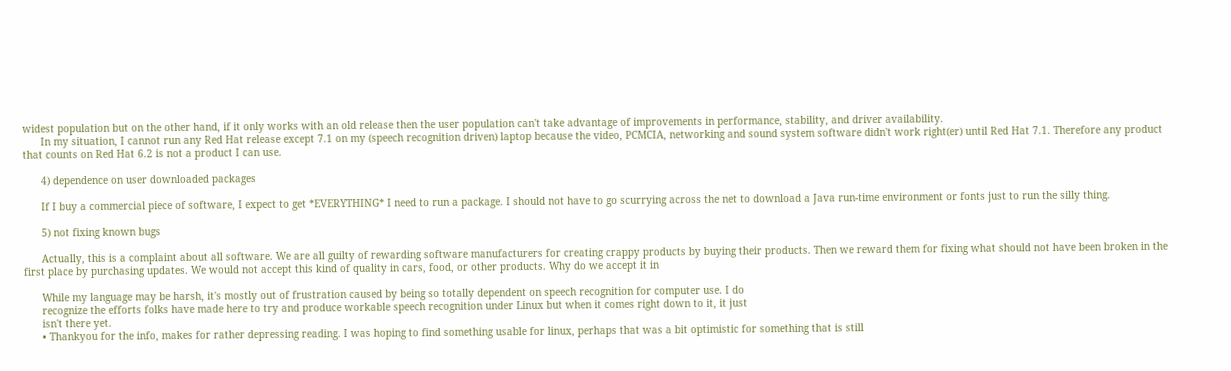widest population but on the other hand, if it only works with an old release then the user population can't take advantage of improvements in performance, stability, and driver availability.
      In my situation, I cannot run any Red Hat release except 7.1 on my (speech recognition driven) laptop because the video, PCMCIA, networking and sound system software didn't work right(er) until Red Hat 7.1. Therefore any product that counts on Red Hat 6.2 is not a product I can use.

      4) dependence on user downloaded packages

      If I buy a commercial piece of software, I expect to get *EVERYTHING* I need to run a package. I should not have to go scurrying across the net to download a Java run-time environment or fonts just to run the silly thing.

      5) not fixing known bugs

      Actually, this is a complaint about all software. We are all guilty of rewarding software manufacturers for creating crappy products by buying their products. Then we reward them for fixing what should not have been broken in the first place by purchasing updates. We would not accept this kind of quality in cars, food, or other products. Why do we accept it in

      While my language may be harsh, it's mostly out of frustration caused by being so totally dependent on speech recognition for computer use. I do
      recognize the efforts folks have made here to try and produce workable speech recognition under Linux but when it comes right down to it, it just
      isn't there yet.
      • Thankyou for the info, makes for rather depressing reading. I was hoping to find something usable for linux, perhaps that was a bit optimistic for something that is still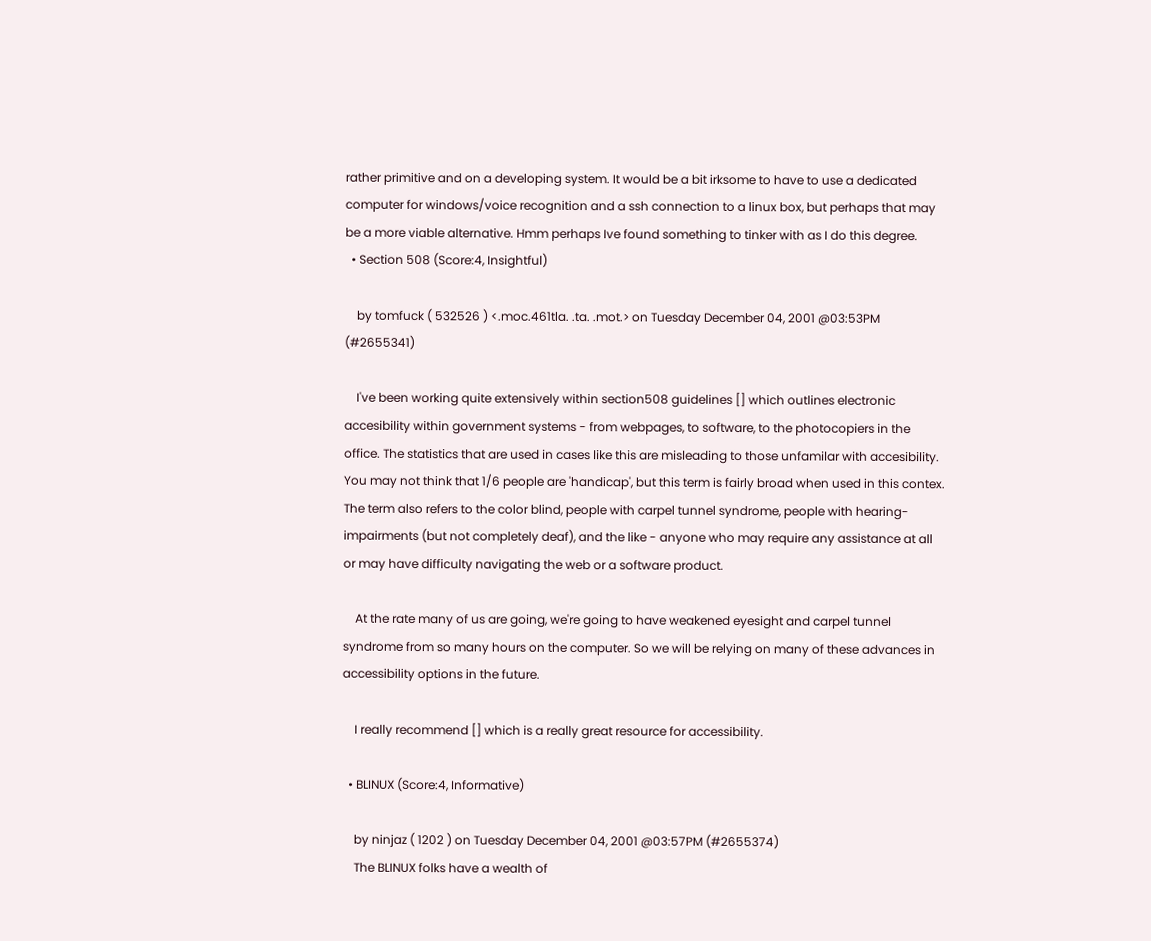rather primitive and on a developing system. It would be a bit irksome to have to use a dedicated computer for windows/voice recognition and a ssh connection to a linux box, but perhaps that may be a more viable alternative. Hmm perhaps Ive found something to tinker with as I do this degree.
  • Section 508 (Score:4, Insightful)

    by tomfuck ( 532526 ) <.moc.461tla. .ta. .mot.> on Tuesday December 04, 2001 @03:53PM (#2655341)

    I've been working quite extensively within section508 guidelines [] which outlines electronic accesibility within government systems - from webpages, to software, to the photocopiers in the office. The statistics that are used in cases like this are misleading to those unfamilar with accesibility. You may not think that 1/6 people are 'handicap', but this term is fairly broad when used in this contex. The term also refers to the color blind, people with carpel tunnel syndrome, people with hearing-impairments (but not completely deaf), and the like - anyone who may require any assistance at all or may have difficulty navigating the web or a software product.

    At the rate many of us are going, we're going to have weakened eyesight and carpel tunnel syndrome from so many hours on the computer. So we will be relying on many of these advances in accessibility options in the future.

    I really recommend [] which is a really great resource for accessibility.

  • BLINUX (Score:4, Informative)

    by ninjaz ( 1202 ) on Tuesday December 04, 2001 @03:57PM (#2655374)
    The BLINUX folks have a wealth of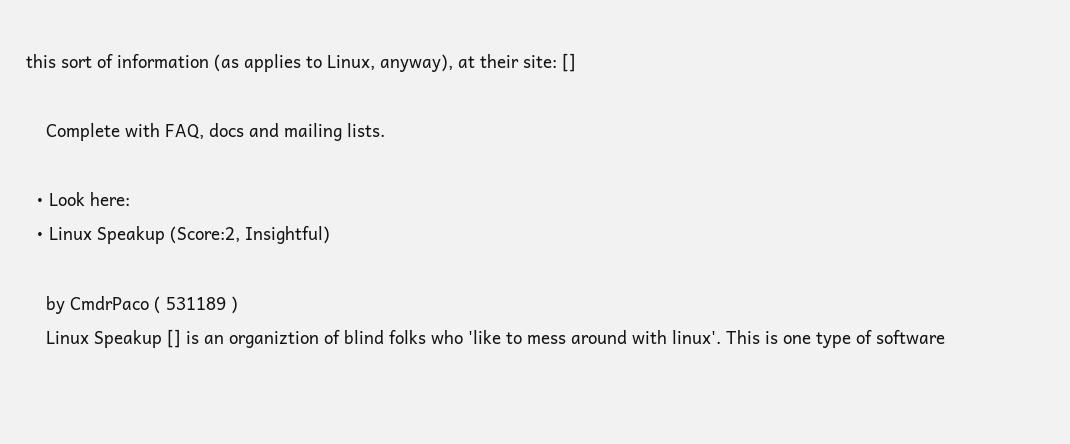this sort of information (as applies to Linux, anyway), at their site: []

    Complete with FAQ, docs and mailing lists.

  • Look here:
  • Linux Speakup (Score:2, Insightful)

    by CmdrPaco ( 531189 )
    Linux Speakup [] is an organiztion of blind folks who 'like to mess around with linux'. This is one type of software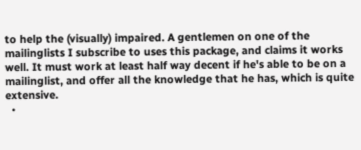to help the (visually) impaired. A gentlemen on one of the mailinglists I subscribe to uses this package, and claims it works well. It must work at least half way decent if he's able to be on a mailinglist, and offer all the knowledge that he has, which is quite extensive.
  •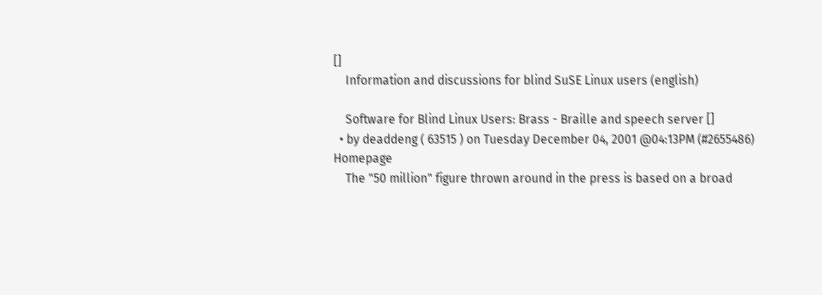[]
    Information and discussions for blind SuSE Linux users (english)

    Software for Blind Linux Users: Brass - Braille and speech server []
  • by deaddeng ( 63515 ) on Tuesday December 04, 2001 @04:13PM (#2655486) Homepage
    The "50 million" figure thrown around in the press is based on a broad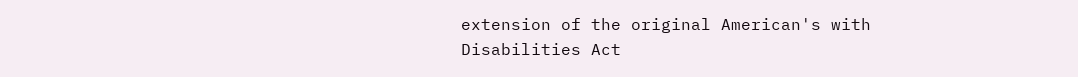extension of the original American's with Disabilities Act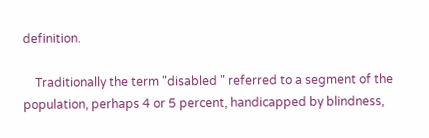definition.

    Traditionally the term "disabled " referred to a segment of the population, perhaps 4 or 5 percent, handicapped by blindness,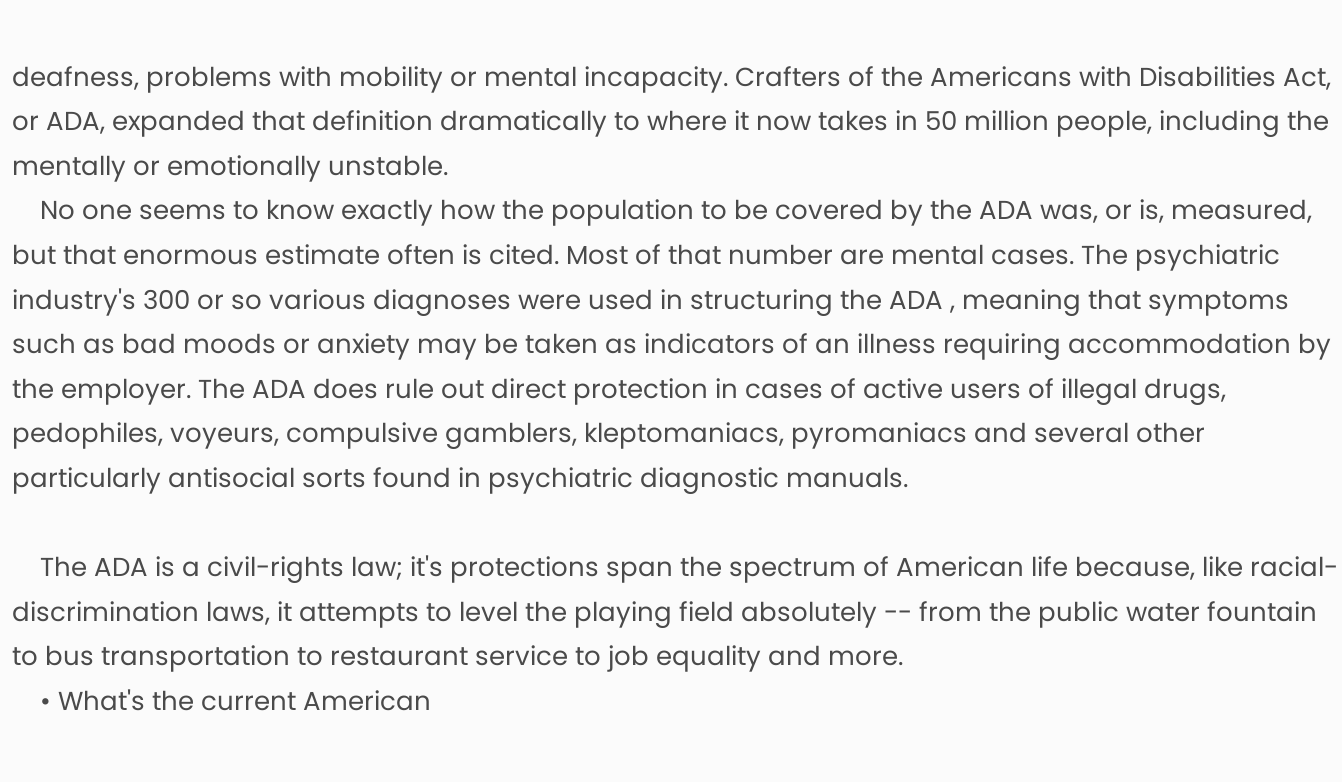deafness, problems with mobility or mental incapacity. Crafters of the Americans with Disabilities Act, or ADA, expanded that definition dramatically to where it now takes in 50 million people, including the mentally or emotionally unstable.
    No one seems to know exactly how the population to be covered by the ADA was, or is, measured, but that enormous estimate often is cited. Most of that number are mental cases. The psychiatric industry's 300 or so various diagnoses were used in structuring the ADA , meaning that symptoms such as bad moods or anxiety may be taken as indicators of an illness requiring accommodation by the employer. The ADA does rule out direct protection in cases of active users of illegal drugs, pedophiles, voyeurs, compulsive gamblers, kleptomaniacs, pyromaniacs and several other particularly antisocial sorts found in psychiatric diagnostic manuals.

    The ADA is a civil-rights law; it's protections span the spectrum of American life because, like racial-discrimination laws, it attempts to level the playing field absolutely -- from the public water fountain to bus transportation to restaurant service to job equality and more.
    • What's the current American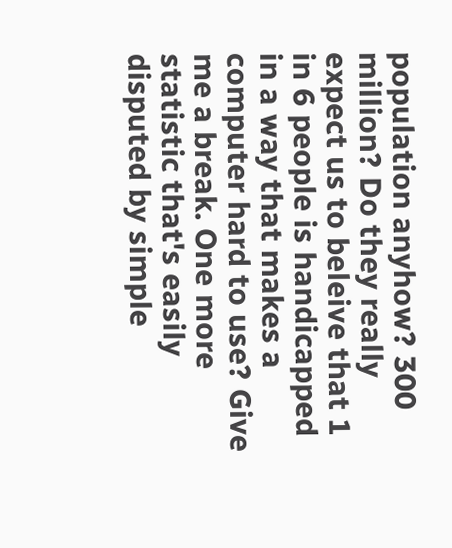population anyhow? 300 million? Do they really expect us to beleive that 1 in 6 people is handicapped in a way that makes a computer hard to use? Give me a break. One more statistic that's easily disputed by simple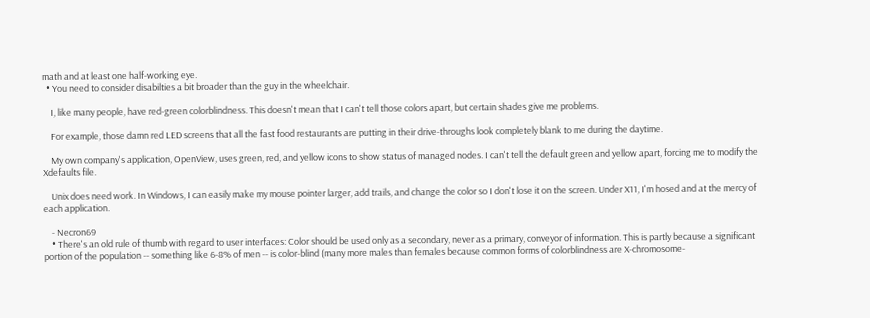math and at least one half-working eye.
  • You need to consider disabilties a bit broader than the guy in the wheelchair.

    I, like many people, have red-green colorblindness. This doesn't mean that I can't tell those colors apart, but certain shades give me problems.

    For example, those damn red LED screens that all the fast food restaurants are putting in their drive-throughs look completely blank to me during the daytime.

    My own company's application, OpenView, uses green, red, and yellow icons to show status of managed nodes. I can't tell the default green and yellow apart, forcing me to modify the Xdefaults file.

    Unix does need work. In Windows, I can easily make my mouse pointer larger, add trails, and change the color so I don't lose it on the screen. Under X11, I'm hosed and at the mercy of each application.

    - Necron69
    • There's an old rule of thumb with regard to user interfaces: Color should be used only as a secondary, never as a primary, conveyor of information. This is partly because a significant portion of the population -- something like 6-8% of men -- is color-blind (many more males than females because common forms of colorblindness are X-chromosome-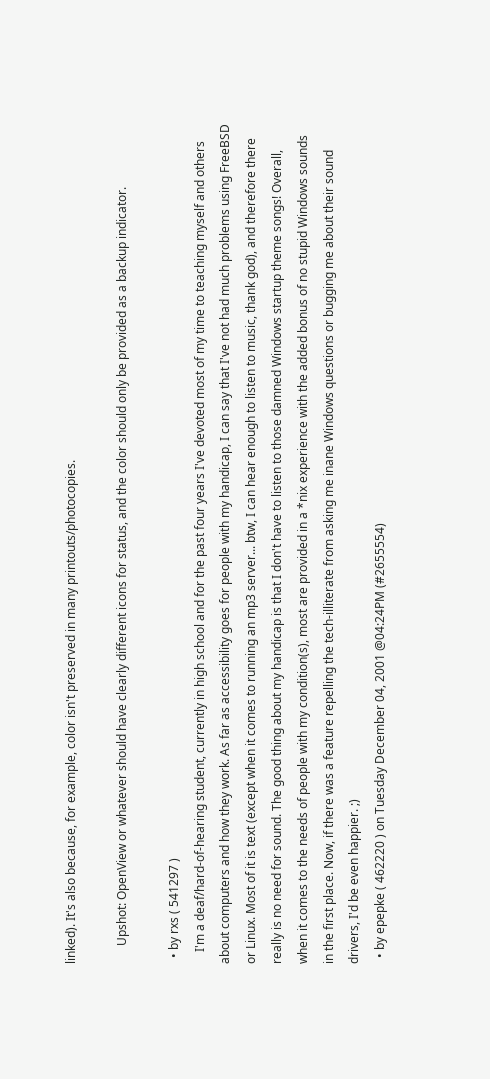linked). It's also because, for example, color isn't preserved in many printouts/photocopies.

      Upshot: OpenView or whatever should have clearly different icons for status, and the color should only be provided as a backup indicator.

  • by rxs ( 541297 )
    I'm a deaf/hard-of-hearing student, currently in high school and for the past four years I've devoted most of my time to teaching myself and others about computers and how they work. As far as accessibility goes for people with my handicap, I can say that I've not had much problems using FreeBSD or Linux. Most of it is text (except when it comes to running an mp3 server... btw, I can hear enough to listen to music, thank god), and therefore there really is no need for sound. The good thing about my handicap is that I don't have to listen to those damned Windows startup theme songs! Overall, when it comes to the needs of people with my condition(s), most are provided in a *nix experience with the added bonus of no stupid Windows sounds in the first place. Now, if there was a feature repelling the tech-illiterate from asking me inane Windows questions or bugging me about their sound drivers, I'd be even happier. ;)
  • by epepke ( 462220 ) on Tuesday December 04, 2001 @04:24PM (#2655554)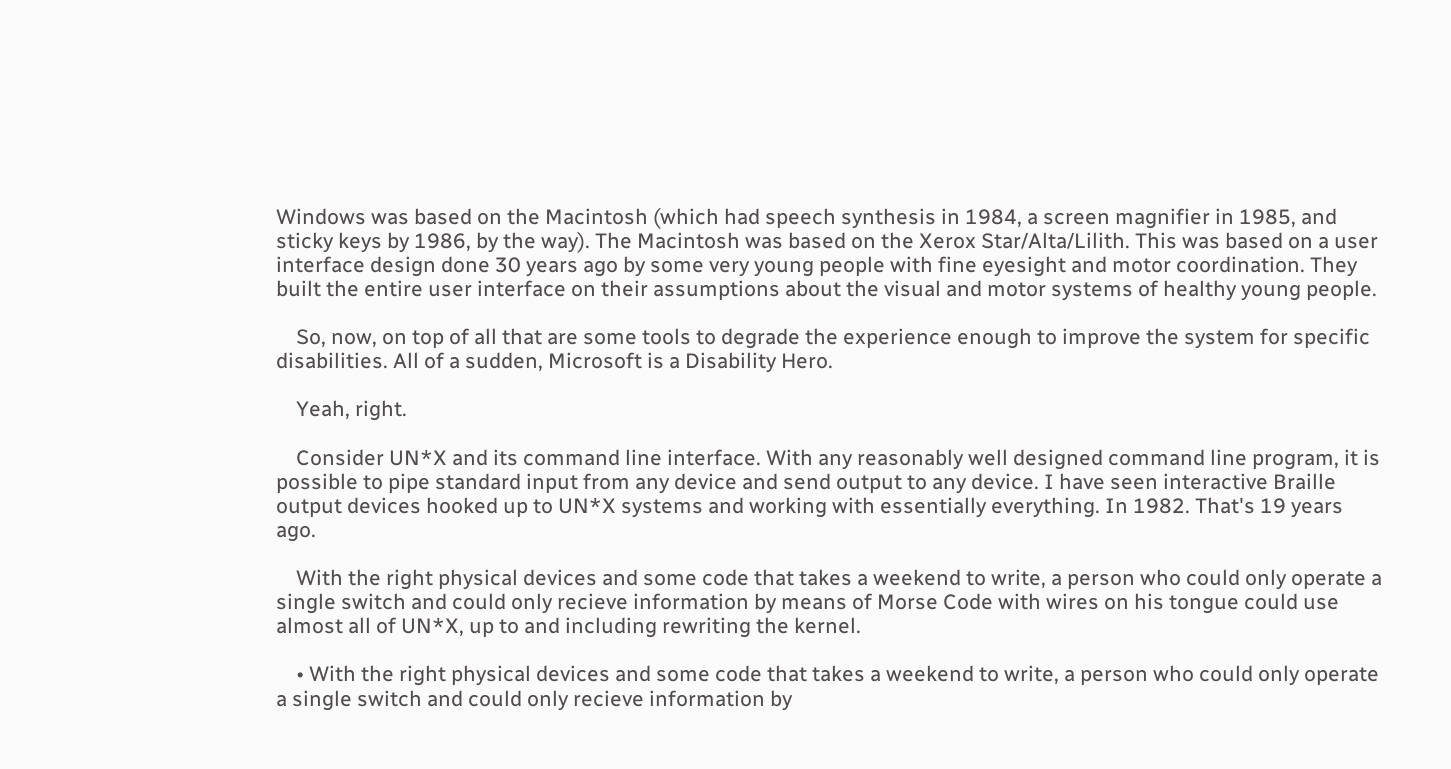Windows was based on the Macintosh (which had speech synthesis in 1984, a screen magnifier in 1985, and sticky keys by 1986, by the way). The Macintosh was based on the Xerox Star/Alta/Lilith. This was based on a user interface design done 30 years ago by some very young people with fine eyesight and motor coordination. They built the entire user interface on their assumptions about the visual and motor systems of healthy young people.

    So, now, on top of all that are some tools to degrade the experience enough to improve the system for specific disabilities. All of a sudden, Microsoft is a Disability Hero.

    Yeah, right.

    Consider UN*X and its command line interface. With any reasonably well designed command line program, it is possible to pipe standard input from any device and send output to any device. I have seen interactive Braille output devices hooked up to UN*X systems and working with essentially everything. In 1982. That's 19 years ago.

    With the right physical devices and some code that takes a weekend to write, a person who could only operate a single switch and could only recieve information by means of Morse Code with wires on his tongue could use almost all of UN*X, up to and including rewriting the kernel.

    • With the right physical devices and some code that takes a weekend to write, a person who could only operate a single switch and could only recieve information by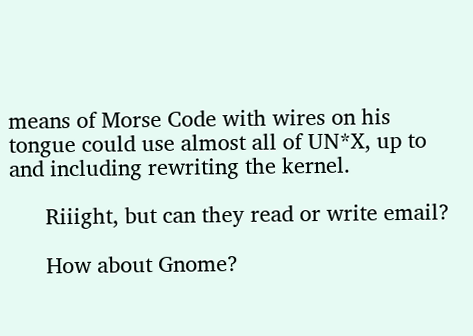means of Morse Code with wires on his tongue could use almost all of UN*X, up to and including rewriting the kernel.

      Riiight, but can they read or write email?

      How about Gnome?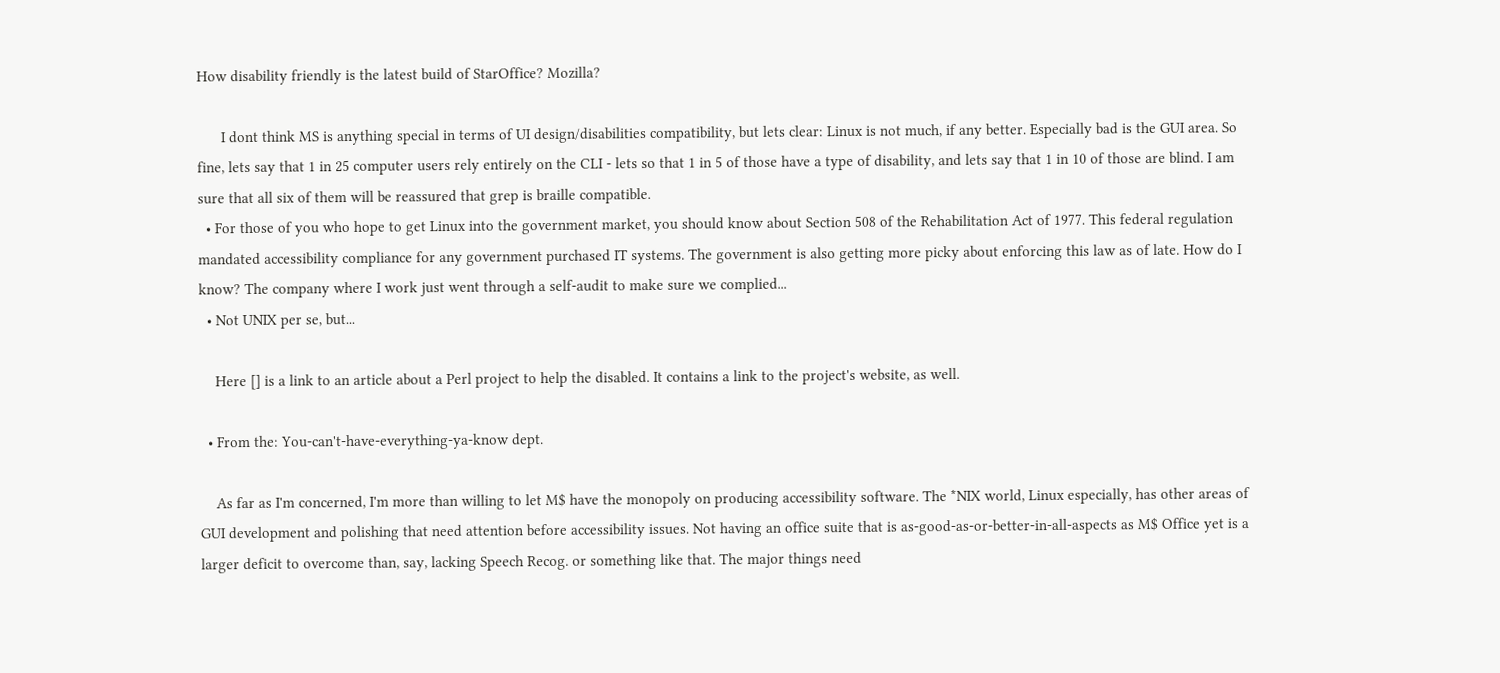How disability friendly is the latest build of StarOffice? Mozilla?

      I dont think MS is anything special in terms of UI design/disabilities compatibility, but lets clear: Linux is not much, if any better. Especially bad is the GUI area. So fine, lets say that 1 in 25 computer users rely entirely on the CLI - lets so that 1 in 5 of those have a type of disability, and lets say that 1 in 10 of those are blind. I am sure that all six of them will be reassured that grep is braille compatible.
  • For those of you who hope to get Linux into the government market, you should know about Section 508 of the Rehabilitation Act of 1977. This federal regulation mandated accessibility compliance for any government purchased IT systems. The government is also getting more picky about enforcing this law as of late. How do I know? The company where I work just went through a self-audit to make sure we complied...
  • Not UNIX per se, but...

    Here [] is a link to an article about a Perl project to help the disabled. It contains a link to the project's website, as well.

  • From the: You-can't-have-everything-ya-know dept.

    As far as I'm concerned, I'm more than willing to let M$ have the monopoly on producing accessibility software. The *NIX world, Linux especially, has other areas of GUI development and polishing that need attention before accessibility issues. Not having an office suite that is as-good-as-or-better-in-all-aspects as M$ Office yet is a larger deficit to overcome than, say, lacking Speech Recog. or something like that. The major things need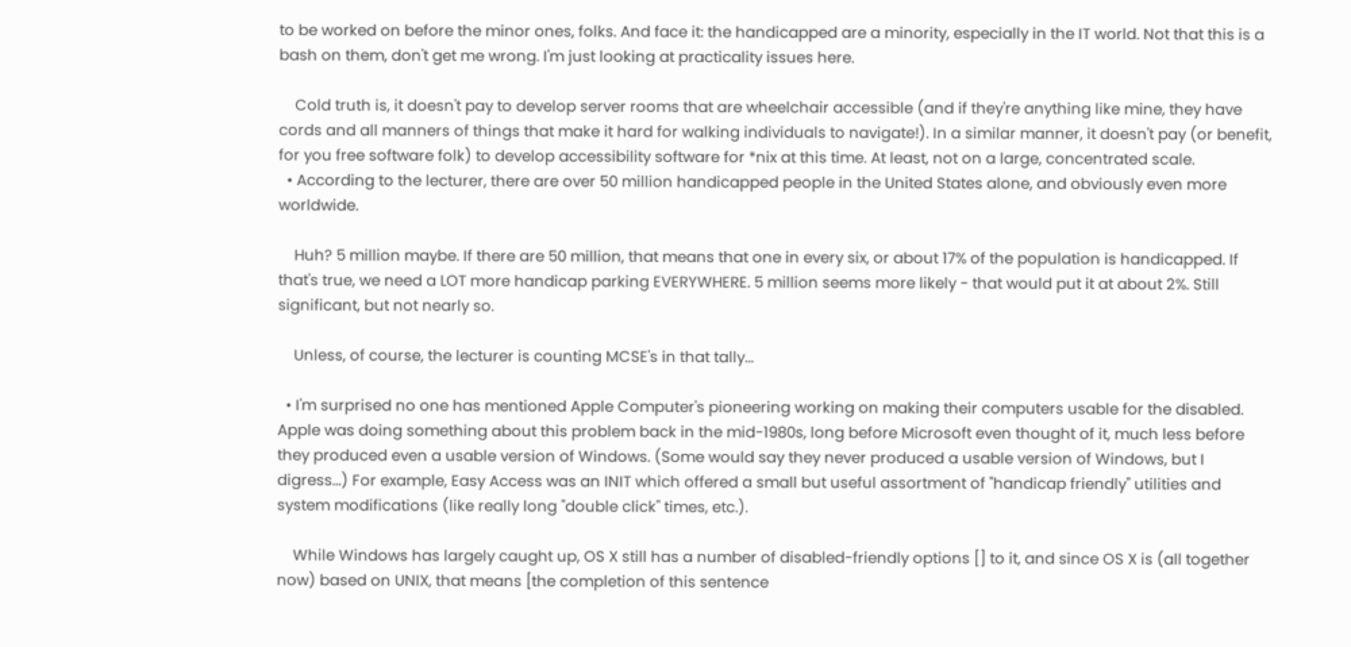to be worked on before the minor ones, folks. And face it: the handicapped are a minority, especially in the IT world. Not that this is a bash on them, don't get me wrong. I'm just looking at practicality issues here.

    Cold truth is, it doesn't pay to develop server rooms that are wheelchair accessible (and if they're anything like mine, they have cords and all manners of things that make it hard for walking individuals to navigate!). In a similar manner, it doesn't pay (or benefit, for you free software folk) to develop accessibility software for *nix at this time. At least, not on a large, concentrated scale.
  • According to the lecturer, there are over 50 million handicapped people in the United States alone, and obviously even more worldwide.

    Huh? 5 million maybe. If there are 50 million, that means that one in every six, or about 17% of the population is handicapped. If that's true, we need a LOT more handicap parking EVERYWHERE. 5 million seems more likely - that would put it at about 2%. Still significant, but not nearly so.

    Unless, of course, the lecturer is counting MCSE's in that tally...

  • I'm surprised no one has mentioned Apple Computer's pioneering working on making their computers usable for the disabled. Apple was doing something about this problem back in the mid-1980s, long before Microsoft even thought of it, much less before they produced even a usable version of Windows. (Some would say they never produced a usable version of Windows, but I digress...) For example, Easy Access was an INIT which offered a small but useful assortment of "handicap friendly" utilities and system modifications (like really long "double click" times, etc.).

    While Windows has largely caught up, OS X still has a number of disabled-friendly options [] to it, and since OS X is (all together now) based on UNIX, that means [the completion of this sentence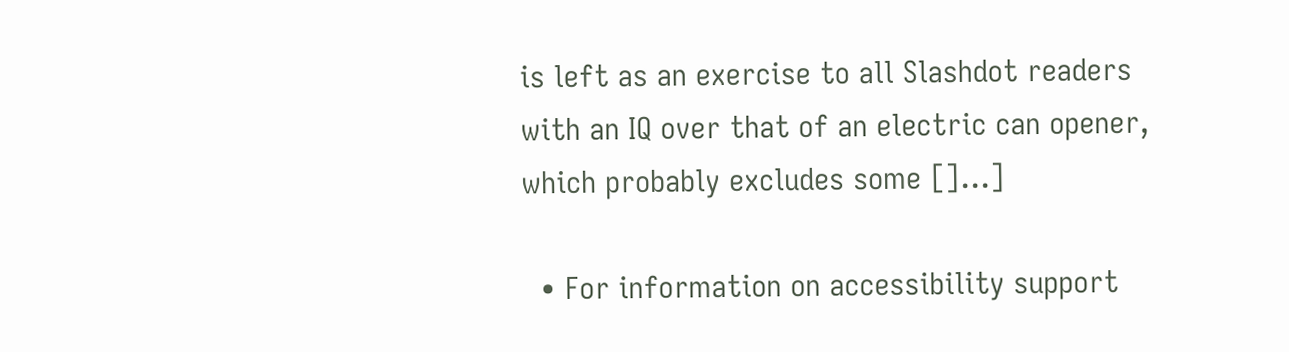is left as an exercise to all Slashdot readers with an IQ over that of an electric can opener, which probably excludes some []...]

  • For information on accessibility support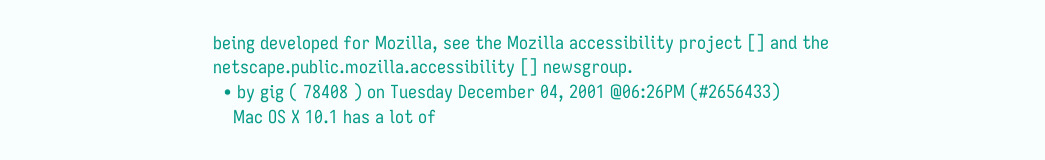being developed for Mozilla, see the Mozilla accessibility project [] and the netscape.public.mozilla.accessibility [] newsgroup.
  • by gig ( 78408 ) on Tuesday December 04, 2001 @06:26PM (#2656433)
    Mac OS X 10.1 has a lot of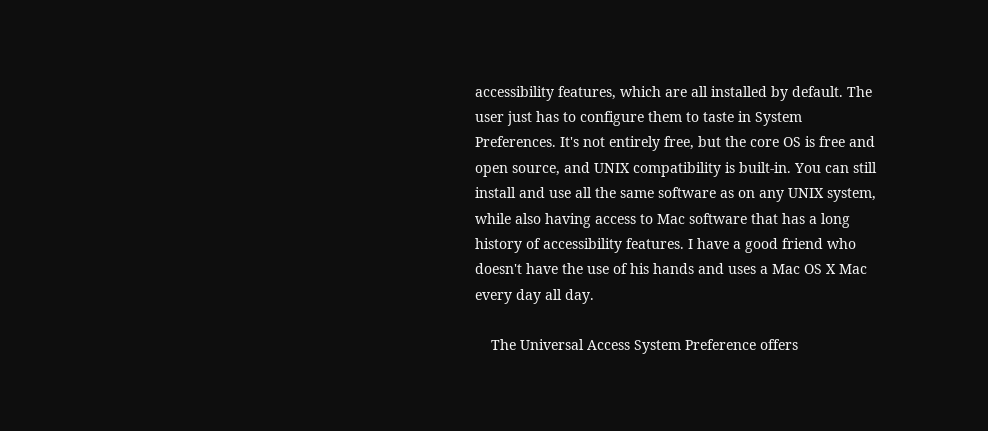accessibility features, which are all installed by default. The user just has to configure them to taste in System Preferences. It's not entirely free, but the core OS is free and open source, and UNIX compatibility is built-in. You can still install and use all the same software as on any UNIX system, while also having access to Mac software that has a long history of accessibility features. I have a good friend who doesn't have the use of his hands and uses a Mac OS X Mac every day all day.

    The Universal Access System Preference offers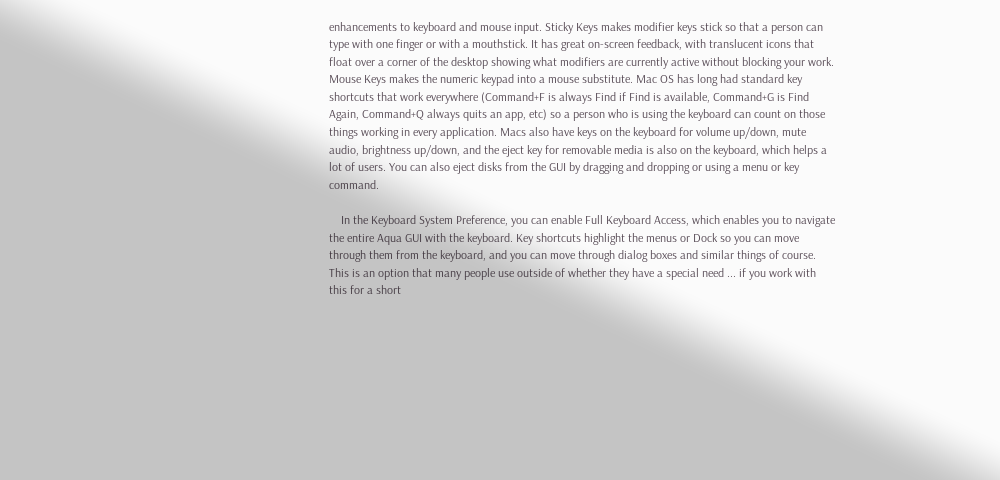enhancements to keyboard and mouse input. Sticky Keys makes modifier keys stick so that a person can type with one finger or with a mouthstick. It has great on-screen feedback, with translucent icons that float over a corner of the desktop showing what modifiers are currently active without blocking your work. Mouse Keys makes the numeric keypad into a mouse substitute. Mac OS has long had standard key shortcuts that work everywhere (Command+F is always Find if Find is available, Command+G is Find Again, Command+Q always quits an app, etc) so a person who is using the keyboard can count on those things working in every application. Macs also have keys on the keyboard for volume up/down, mute audio, brightness up/down, and the eject key for removable media is also on the keyboard, which helps a lot of users. You can also eject disks from the GUI by dragging and dropping or using a menu or key command.

    In the Keyboard System Preference, you can enable Full Keyboard Access, which enables you to navigate the entire Aqua GUI with the keyboard. Key shortcuts highlight the menus or Dock so you can move through them from the keyboard, and you can move through dialog boxes and similar things of course. This is an option that many people use outside of whether they have a special need ... if you work with this for a short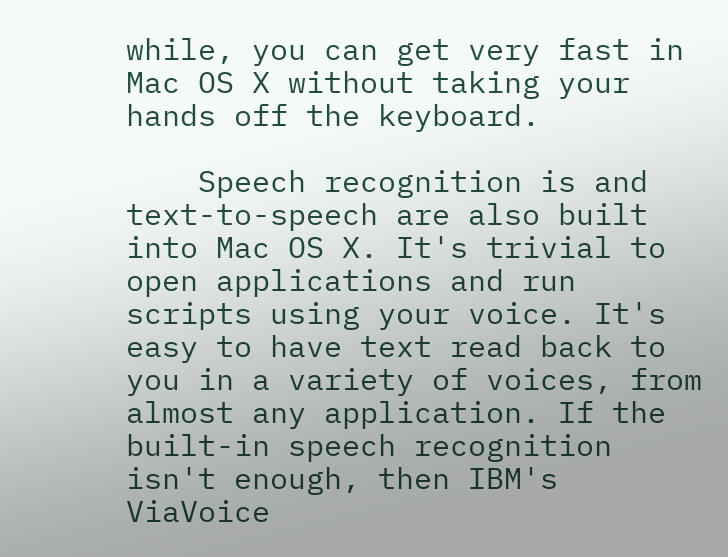while, you can get very fast in Mac OS X without taking your hands off the keyboard.

    Speech recognition is and text-to-speech are also built into Mac OS X. It's trivial to open applications and run scripts using your voice. It's easy to have text read back to you in a variety of voices, from almost any application. If the built-in speech recognition isn't enough, then IBM's ViaVoice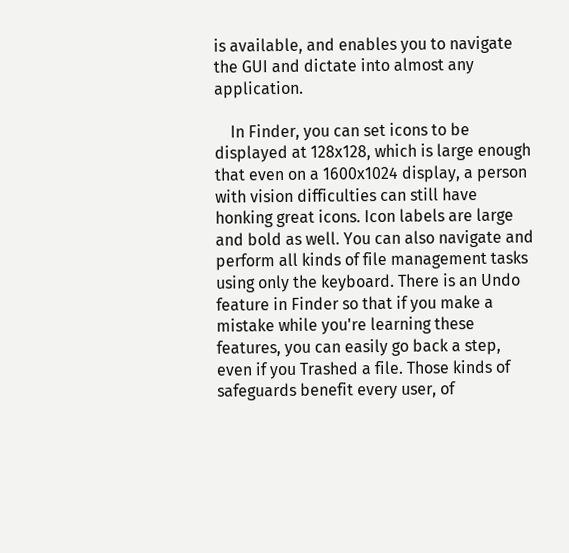is available, and enables you to navigate the GUI and dictate into almost any application.

    In Finder, you can set icons to be displayed at 128x128, which is large enough that even on a 1600x1024 display, a person with vision difficulties can still have honking great icons. Icon labels are large and bold as well. You can also navigate and perform all kinds of file management tasks using only the keyboard. There is an Undo feature in Finder so that if you make a mistake while you're learning these features, you can easily go back a step, even if you Trashed a file. Those kinds of safeguards benefit every user, of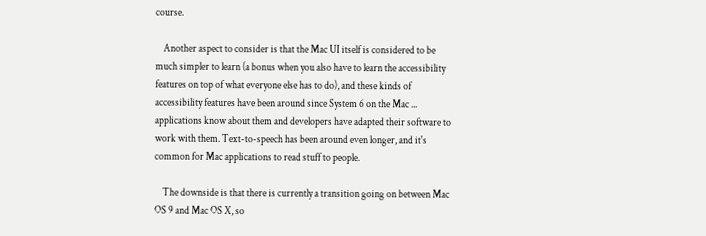course.

    Another aspect to consider is that the Mac UI itself is considered to be much simpler to learn (a bonus when you also have to learn the accessibility features on top of what everyone else has to do), and these kinds of accessibility features have been around since System 6 on the Mac ... applications know about them and developers have adapted their software to work with them. Text-to-speech has been around even longer, and it's common for Mac applications to read stuff to people.

    The downside is that there is currently a transition going on between Mac OS 9 and Mac OS X, so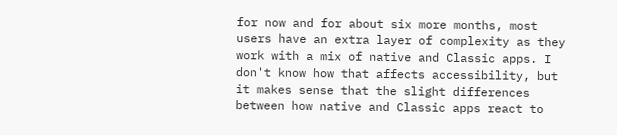for now and for about six more months, most users have an extra layer of complexity as they work with a mix of native and Classic apps. I don't know how that affects accessibility, but it makes sense that the slight differences between how native and Classic apps react to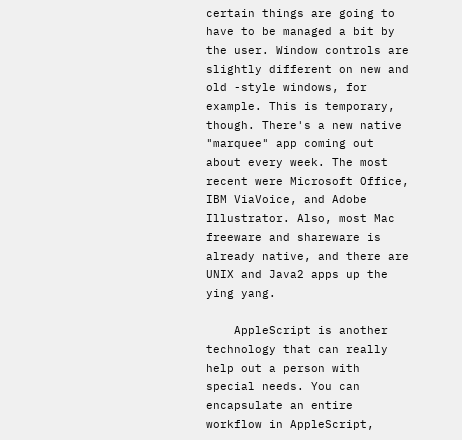certain things are going to have to be managed a bit by the user. Window controls are slightly different on new and old -style windows, for example. This is temporary, though. There's a new native "marquee" app coming out about every week. The most recent were Microsoft Office, IBM ViaVoice, and Adobe Illustrator. Also, most Mac freeware and shareware is already native, and there are UNIX and Java2 apps up the ying yang.

    AppleScript is another technology that can really help out a person with special needs. You can encapsulate an entire workflow in AppleScript,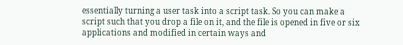essentially turning a user task into a script task. So you can make a script such that you drop a file on it, and the file is opened in five or six applications and modified in certain ways and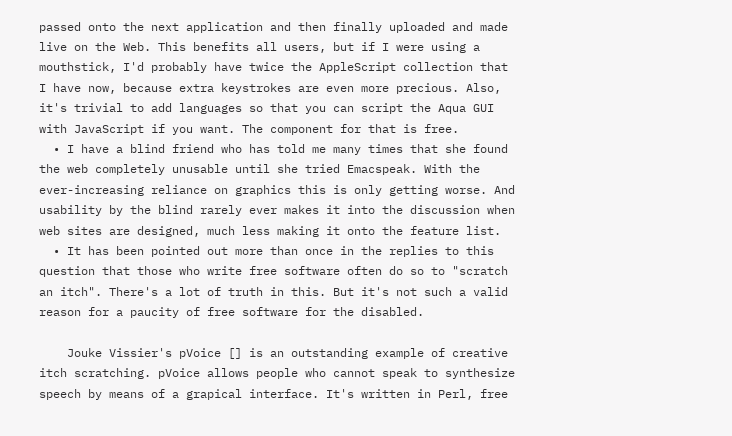passed onto the next application and then finally uploaded and made live on the Web. This benefits all users, but if I were using a mouthstick, I'd probably have twice the AppleScript collection that I have now, because extra keystrokes are even more precious. Also, it's trivial to add languages so that you can script the Aqua GUI with JavaScript if you want. The component for that is free.
  • I have a blind friend who has told me many times that she found the web completely unusable until she tried Emacspeak. With the ever-increasing reliance on graphics this is only getting worse. And usability by the blind rarely ever makes it into the discussion when web sites are designed, much less making it onto the feature list.
  • It has been pointed out more than once in the replies to this question that those who write free software often do so to "scratch an itch". There's a lot of truth in this. But it's not such a valid reason for a paucity of free software for the disabled.

    Jouke Vissier's pVoice [] is an outstanding example of creative itch scratching. pVoice allows people who cannot speak to synthesize speech by means of a grapical interface. It's written in Perl, free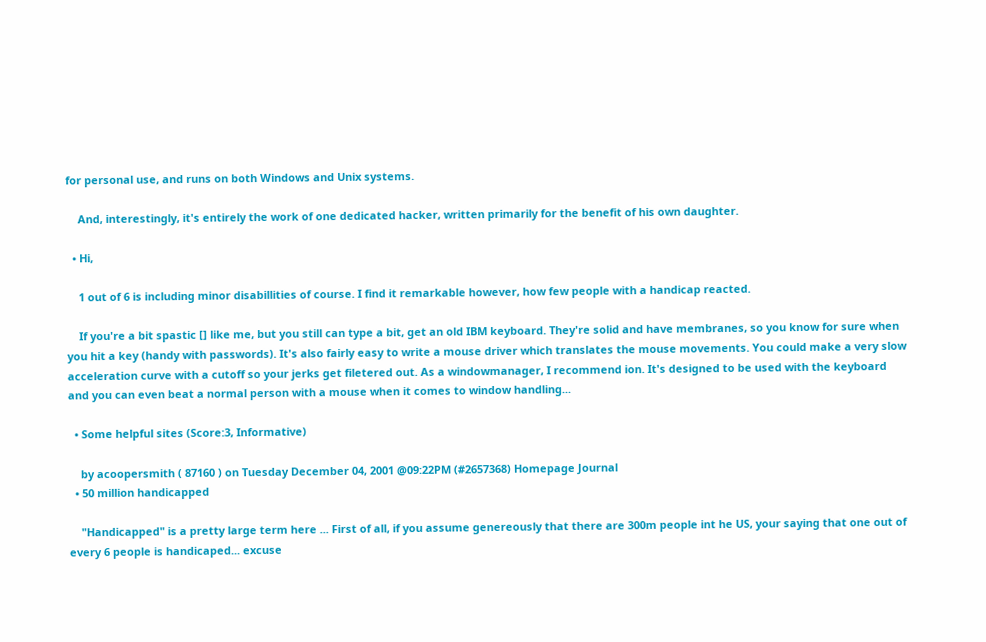for personal use, and runs on both Windows and Unix systems.

    And, interestingly, it's entirely the work of one dedicated hacker, written primarily for the benefit of his own daughter.

  • Hi,

    1 out of 6 is including minor disabillities of course. I find it remarkable however, how few people with a handicap reacted.

    If you're a bit spastic [] like me, but you still can type a bit, get an old IBM keyboard. They're solid and have membranes, so you know for sure when you hit a key (handy with passwords). It's also fairly easy to write a mouse driver which translates the mouse movements. You could make a very slow acceleration curve with a cutoff so your jerks get filetered out. As a windowmanager, I recommend ion. It's designed to be used with the keyboard and you can even beat a normal person with a mouse when it comes to window handling...

  • Some helpful sites (Score:3, Informative)

    by acoopersmith ( 87160 ) on Tuesday December 04, 2001 @09:22PM (#2657368) Homepage Journal
  • 50 million handicapped

    "Handicapped" is a pretty large term here ... First of all, if you assume genereously that there are 300m people int he US, your saying that one out of every 6 people is handicaped... excuse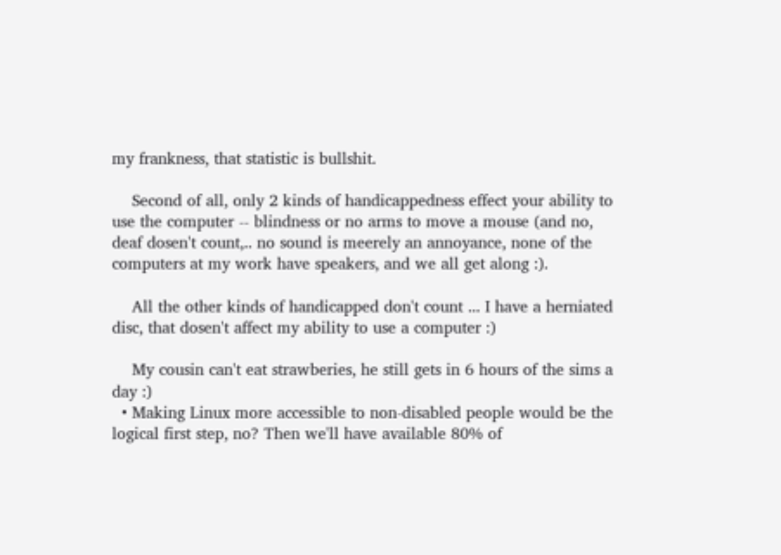my frankness, that statistic is bullshit.

    Second of all, only 2 kinds of handicappedness effect your ability to use the computer -- blindness or no arms to move a mouse (and no, deaf dosen't count,.. no sound is meerely an annoyance, none of the computers at my work have speakers, and we all get along :).

    All the other kinds of handicapped don't count ... I have a herniated disc, that dosen't affect my ability to use a computer :)

    My cousin can't eat strawberies, he still gets in 6 hours of the sims a day :)
  • Making Linux more accessible to non-disabled people would be the logical first step, no? Then we'll have available 80% of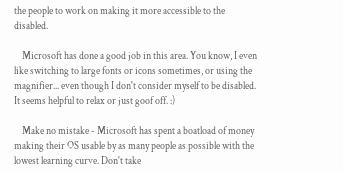the people to work on making it more accessible to the disabled.

    Microsoft has done a good job in this area. You know, I even like switching to large fonts or icons sometimes, or using the magnifier... even though I don't consider myself to be disabled. It seems helpful to relax or just goof off. :)

    Make no mistake - Microsoft has spent a boatload of money making their OS usable by as many people as possible with the lowest learning curve. Don't take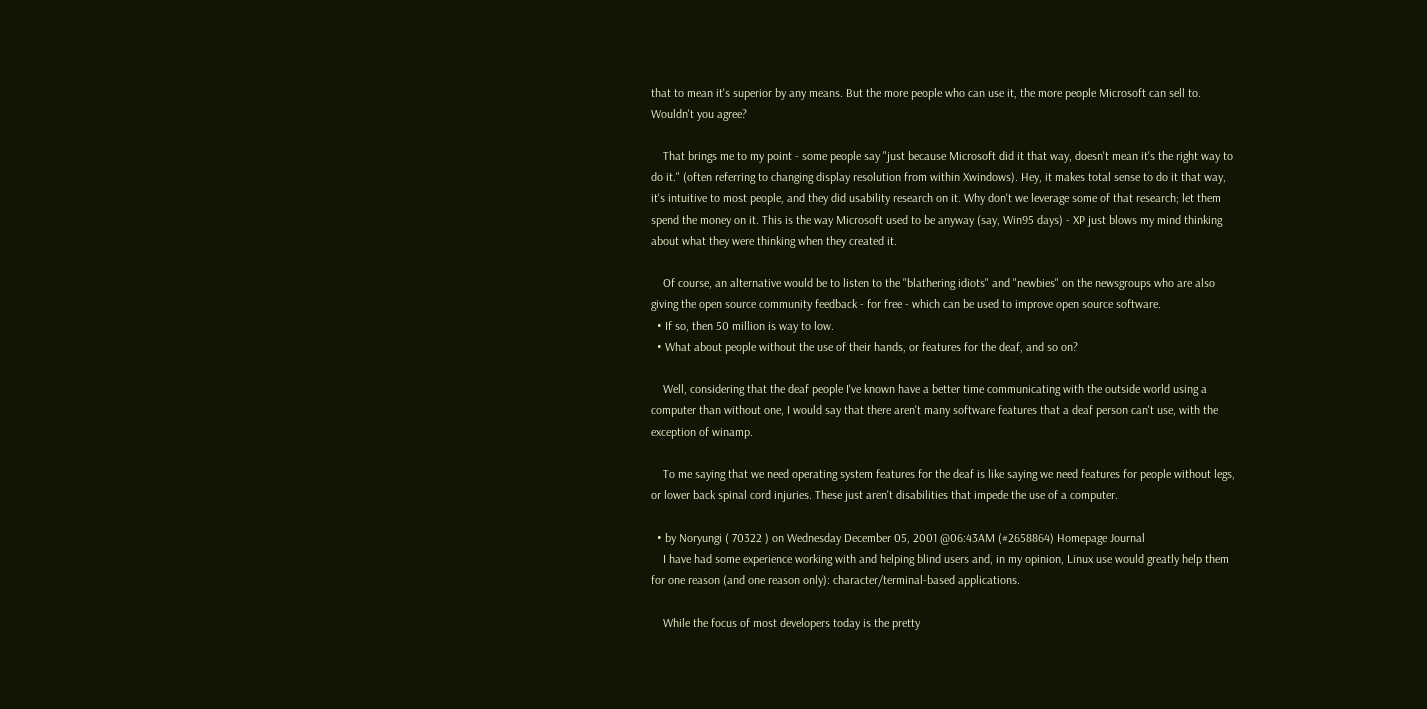that to mean it's superior by any means. But the more people who can use it, the more people Microsoft can sell to. Wouldn't you agree?

    That brings me to my point - some people say "just because Microsoft did it that way, doesn't mean it's the right way to do it." (often referring to changing display resolution from within Xwindows). Hey, it makes total sense to do it that way, it's intuitive to most people, and they did usability research on it. Why don't we leverage some of that research; let them spend the money on it. This is the way Microsoft used to be anyway (say, Win95 days) - XP just blows my mind thinking about what they were thinking when they created it.

    Of course, an alternative would be to listen to the "blathering idiots" and "newbies" on the newsgroups who are also giving the open source community feedback - for free - which can be used to improve open source software.
  • If so, then 50 million is way to low.
  • What about people without the use of their hands, or features for the deaf, and so on?

    Well, considering that the deaf people I've known have a better time communicating with the outside world using a computer than without one, I would say that there aren't many software features that a deaf person can't use, with the exception of winamp.

    To me saying that we need operating system features for the deaf is like saying we need features for people without legs, or lower back spinal cord injuries. These just aren't disabilities that impede the use of a computer.

  • by Noryungi ( 70322 ) on Wednesday December 05, 2001 @06:43AM (#2658864) Homepage Journal
    I have had some experience working with and helping blind users and, in my opinion, Linux use would greatly help them for one reason (and one reason only): character/terminal-based applications.

    While the focus of most developers today is the pretty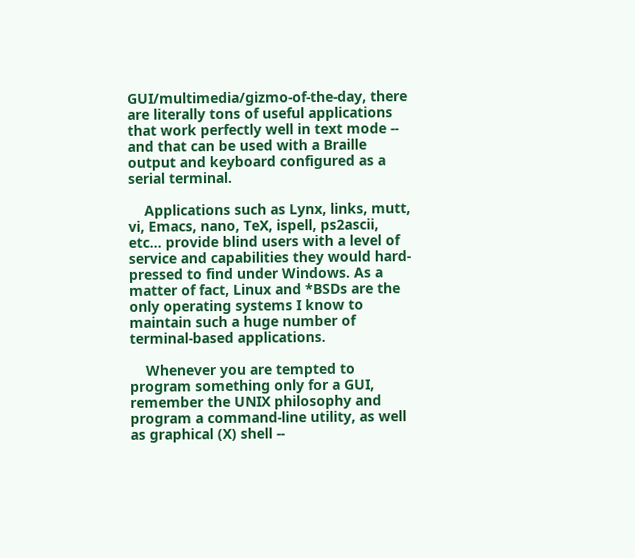GUI/multimedia/gizmo-of-the-day, there are literally tons of useful applications that work perfectly well in text mode -- and that can be used with a Braille output and keyboard configured as a serial terminal.

    Applications such as Lynx, links, mutt, vi, Emacs, nano, TeX, ispell, ps2ascii, etc... provide blind users with a level of service and capabilities they would hard-pressed to find under Windows. As a matter of fact, Linux and *BSDs are the only operating systems I know to maintain such a huge number of terminal-based applications.

    Whenever you are tempted to program something only for a GUI, remember the UNIX philosophy and program a command-line utility, as well as graphical (X) shell --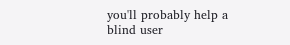you'll probably help a blind user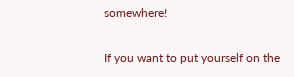somewhere!

If you want to put yourself on the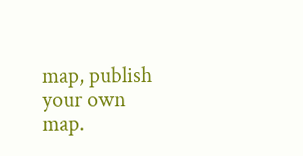map, publish your own map.